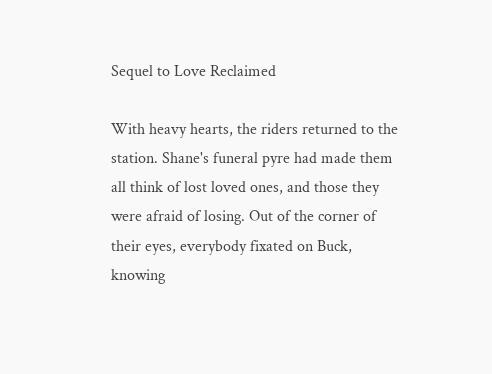Sequel to Love Reclaimed

With heavy hearts, the riders returned to the station. Shane's funeral pyre had made them all think of lost loved ones, and those they were afraid of losing. Out of the corner of their eyes, everybody fixated on Buck, knowing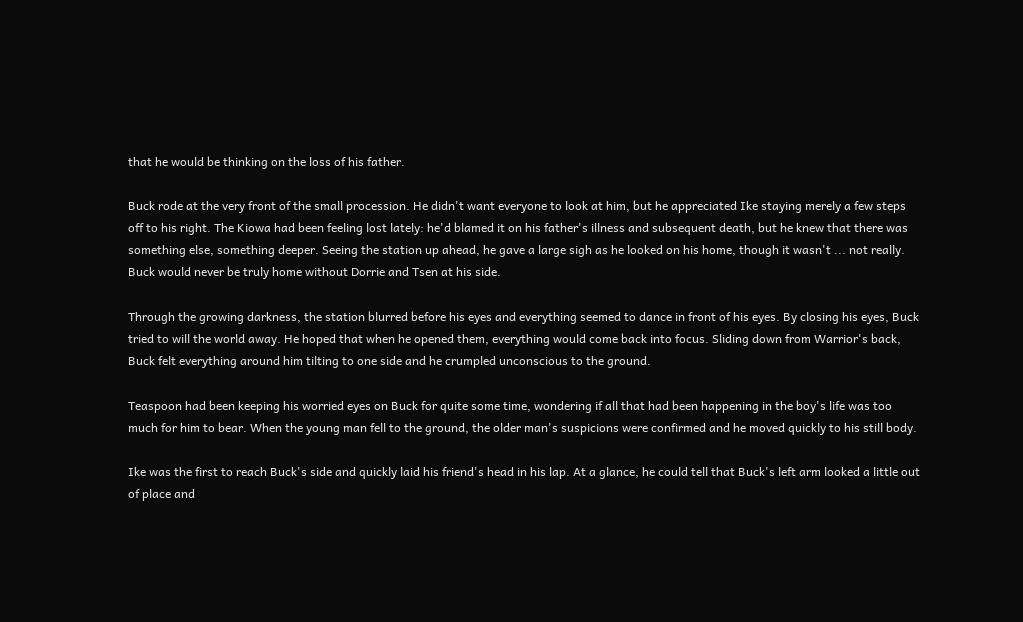that he would be thinking on the loss of his father.

Buck rode at the very front of the small procession. He didn't want everyone to look at him, but he appreciated Ike staying merely a few steps off to his right. The Kiowa had been feeling lost lately: he'd blamed it on his father's illness and subsequent death, but he knew that there was something else, something deeper. Seeing the station up ahead, he gave a large sigh as he looked on his home, though it wasn't ... not really. Buck would never be truly home without Dorrie and Tsen at his side.

Through the growing darkness, the station blurred before his eyes and everything seemed to dance in front of his eyes. By closing his eyes, Buck tried to will the world away. He hoped that when he opened them, everything would come back into focus. Sliding down from Warrior's back, Buck felt everything around him tilting to one side and he crumpled unconscious to the ground.

Teaspoon had been keeping his worried eyes on Buck for quite some time, wondering if all that had been happening in the boy's life was too much for him to bear. When the young man fell to the ground, the older man's suspicions were confirmed and he moved quickly to his still body.

Ike was the first to reach Buck's side and quickly laid his friend's head in his lap. At a glance, he could tell that Buck's left arm looked a little out of place and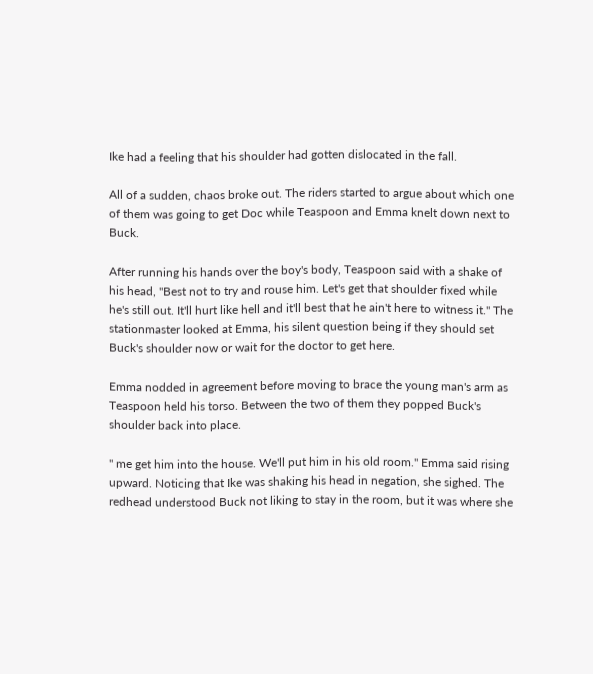Ike had a feeling that his shoulder had gotten dislocated in the fall.

All of a sudden, chaos broke out. The riders started to argue about which one of them was going to get Doc while Teaspoon and Emma knelt down next to Buck.

After running his hands over the boy's body, Teaspoon said with a shake of his head, "Best not to try and rouse him. Let's get that shoulder fixed while he's still out. It'll hurt like hell and it'll best that he ain't here to witness it." The stationmaster looked at Emma, his silent question being if they should set Buck's shoulder now or wait for the doctor to get here.

Emma nodded in agreement before moving to brace the young man's arm as Teaspoon held his torso. Between the two of them they popped Buck's shoulder back into place.

" me get him into the house. We'll put him in his old room." Emma said rising upward. Noticing that Ike was shaking his head in negation, she sighed. The redhead understood Buck not liking to stay in the room, but it was where she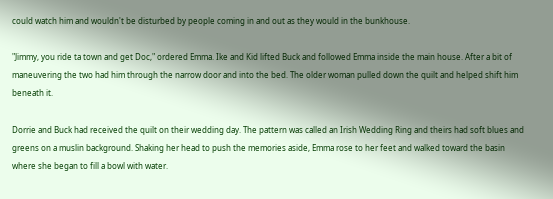could watch him and wouldn't be disturbed by people coming in and out as they would in the bunkhouse.

"Jimmy, you ride ta town and get Doc," ordered Emma. Ike and Kid lifted Buck and followed Emma inside the main house. After a bit of maneuvering the two had him through the narrow door and into the bed. The older woman pulled down the quilt and helped shift him beneath it.

Dorrie and Buck had received the quilt on their wedding day. The pattern was called an Irish Wedding Ring and theirs had soft blues and greens on a muslin background. Shaking her head to push the memories aside, Emma rose to her feet and walked toward the basin where she began to fill a bowl with water.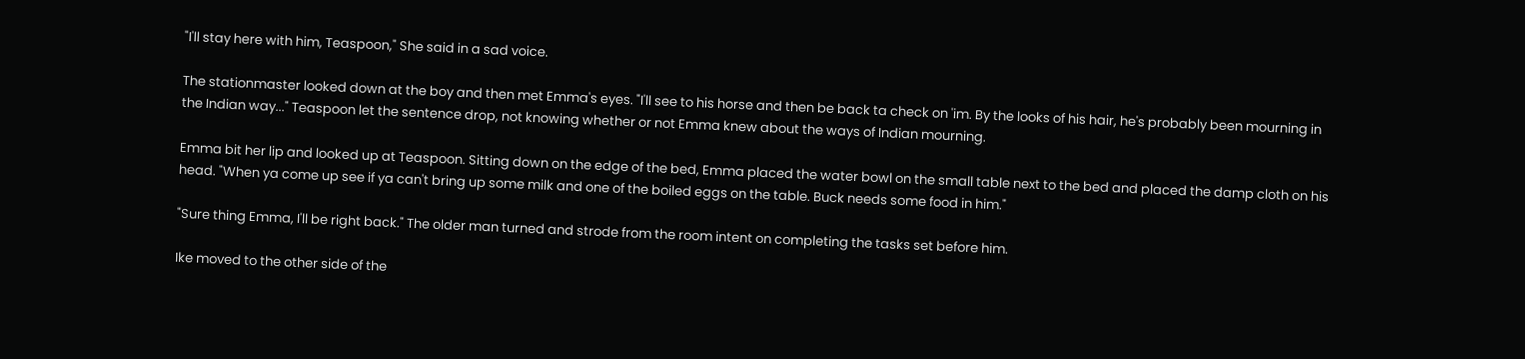"I'll stay here with him, Teaspoon," She said in a sad voice.

The stationmaster looked down at the boy and then met Emma's eyes. "I'll see to his horse and then be back ta check on 'im. By the looks of his hair, he's probably been mourning in the Indian way..." Teaspoon let the sentence drop, not knowing whether or not Emma knew about the ways of Indian mourning.

Emma bit her lip and looked up at Teaspoon. Sitting down on the edge of the bed, Emma placed the water bowl on the small table next to the bed and placed the damp cloth on his head. "When ya come up see if ya can't bring up some milk and one of the boiled eggs on the table. Buck needs some food in him."

"Sure thing Emma, I'll be right back." The older man turned and strode from the room intent on completing the tasks set before him.

Ike moved to the other side of the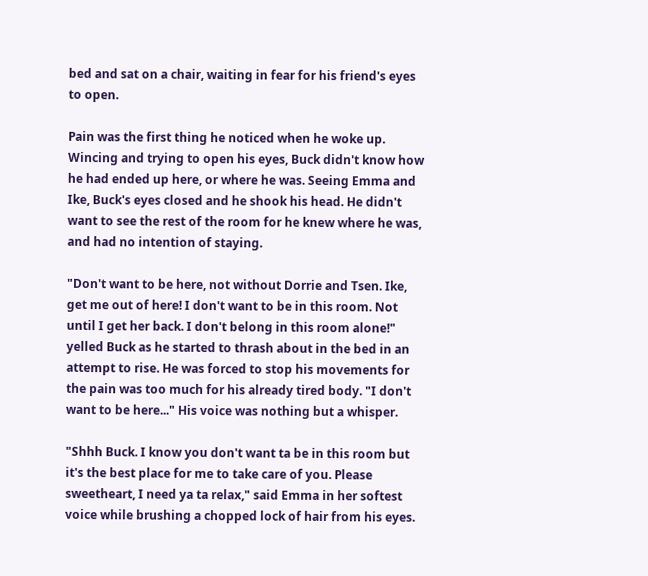bed and sat on a chair, waiting in fear for his friend's eyes to open.

Pain was the first thing he noticed when he woke up. Wincing and trying to open his eyes, Buck didn't know how he had ended up here, or where he was. Seeing Emma and Ike, Buck's eyes closed and he shook his head. He didn't want to see the rest of the room for he knew where he was, and had no intention of staying.

"Don't want to be here, not without Dorrie and Tsen. Ike, get me out of here! I don't want to be in this room. Not until I get her back. I don't belong in this room alone!" yelled Buck as he started to thrash about in the bed in an attempt to rise. He was forced to stop his movements for the pain was too much for his already tired body. "I don't want to be here..." His voice was nothing but a whisper.

"Shhh Buck. I know you don't want ta be in this room but it's the best place for me to take care of you. Please sweetheart, I need ya ta relax," said Emma in her softest voice while brushing a chopped lock of hair from his eyes.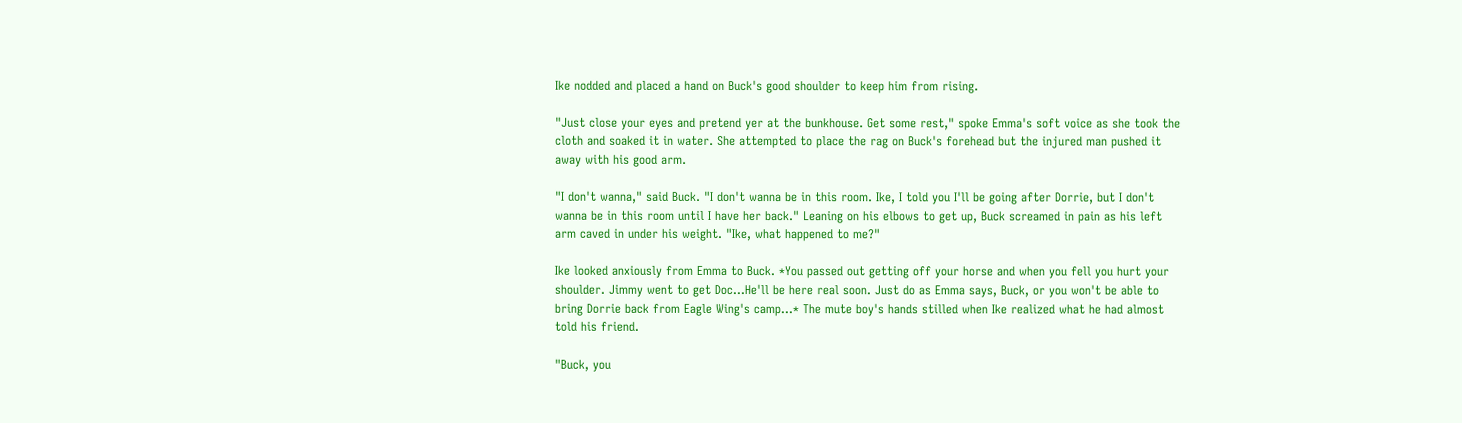Ike nodded and placed a hand on Buck's good shoulder to keep him from rising.

"Just close your eyes and pretend yer at the bunkhouse. Get some rest," spoke Emma's soft voice as she took the cloth and soaked it in water. She attempted to place the rag on Buck's forehead but the injured man pushed it away with his good arm.

"I don't wanna," said Buck. "I don't wanna be in this room. Ike, I told you I'll be going after Dorrie, but I don't wanna be in this room until I have her back." Leaning on his elbows to get up, Buck screamed in pain as his left arm caved in under his weight. "Ike, what happened to me?"

Ike looked anxiously from Emma to Buck. *You passed out getting off your horse and when you fell you hurt your shoulder. Jimmy went to get Doc...He'll be here real soon. Just do as Emma says, Buck, or you won't be able to bring Dorrie back from Eagle Wing's camp...* The mute boy's hands stilled when Ike realized what he had almost told his friend.

"Buck, you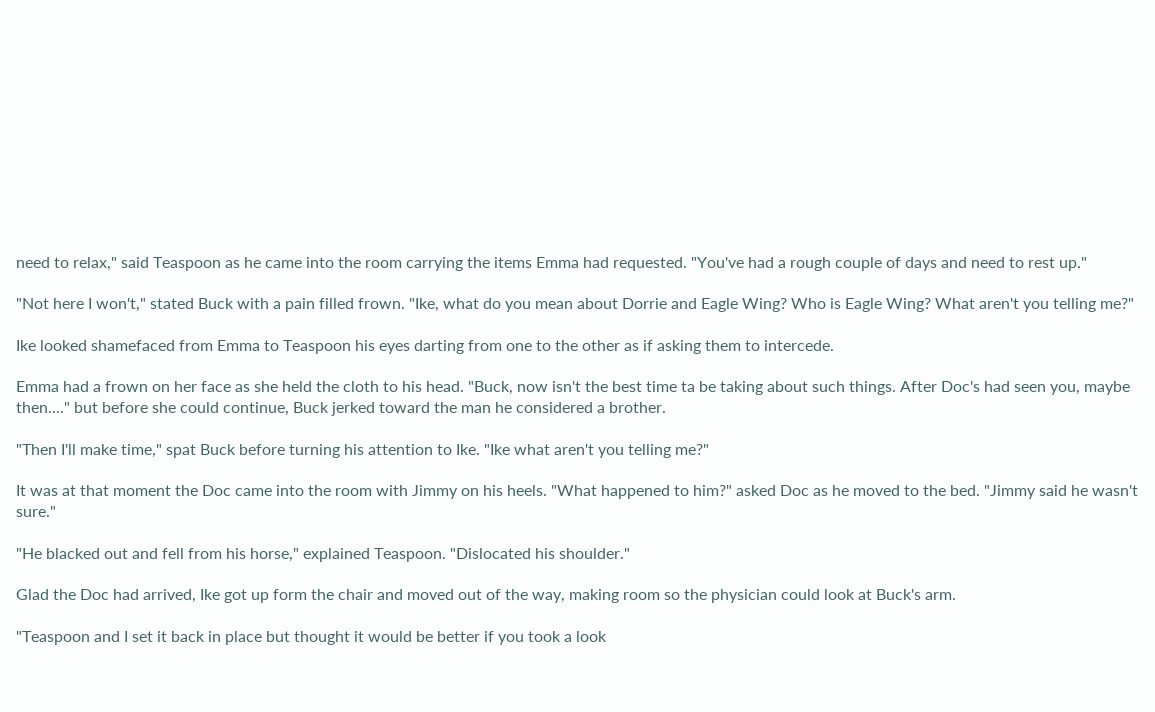need to relax," said Teaspoon as he came into the room carrying the items Emma had requested. "You've had a rough couple of days and need to rest up."

"Not here I won't," stated Buck with a pain filled frown. "Ike, what do you mean about Dorrie and Eagle Wing? Who is Eagle Wing? What aren't you telling me?"

Ike looked shamefaced from Emma to Teaspoon his eyes darting from one to the other as if asking them to intercede.

Emma had a frown on her face as she held the cloth to his head. "Buck, now isn't the best time ta be taking about such things. After Doc's had seen you, maybe then...." but before she could continue, Buck jerked toward the man he considered a brother.

"Then I'll make time," spat Buck before turning his attention to Ike. "Ike what aren't you telling me?"

It was at that moment the Doc came into the room with Jimmy on his heels. "What happened to him?" asked Doc as he moved to the bed. "Jimmy said he wasn't sure."

"He blacked out and fell from his horse," explained Teaspoon. "Dislocated his shoulder."

Glad the Doc had arrived, Ike got up form the chair and moved out of the way, making room so the physician could look at Buck's arm.

"Teaspoon and I set it back in place but thought it would be better if you took a look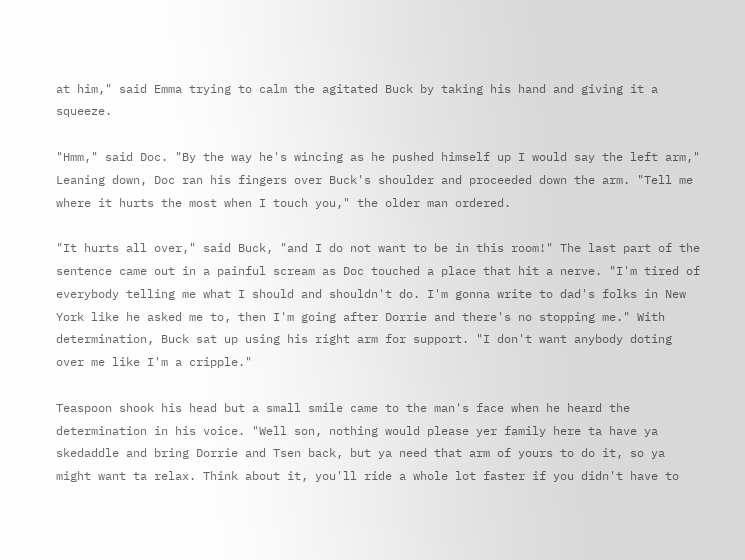at him," said Emma trying to calm the agitated Buck by taking his hand and giving it a squeeze.

"Hmm," said Doc. "By the way he's wincing as he pushed himself up I would say the left arm," Leaning down, Doc ran his fingers over Buck's shoulder and proceeded down the arm. "Tell me where it hurts the most when I touch you," the older man ordered.

"It hurts all over," said Buck, "and I do not want to be in this room!" The last part of the sentence came out in a painful scream as Doc touched a place that hit a nerve. "I'm tired of everybody telling me what I should and shouldn't do. I'm gonna write to dad's folks in New York like he asked me to, then I'm going after Dorrie and there's no stopping me." With determination, Buck sat up using his right arm for support. "I don't want anybody doting over me like I'm a cripple."

Teaspoon shook his head but a small smile came to the man's face when he heard the determination in his voice. "Well son, nothing would please yer family here ta have ya skedaddle and bring Dorrie and Tsen back, but ya need that arm of yours to do it, so ya might want ta relax. Think about it, you'll ride a whole lot faster if you didn't have to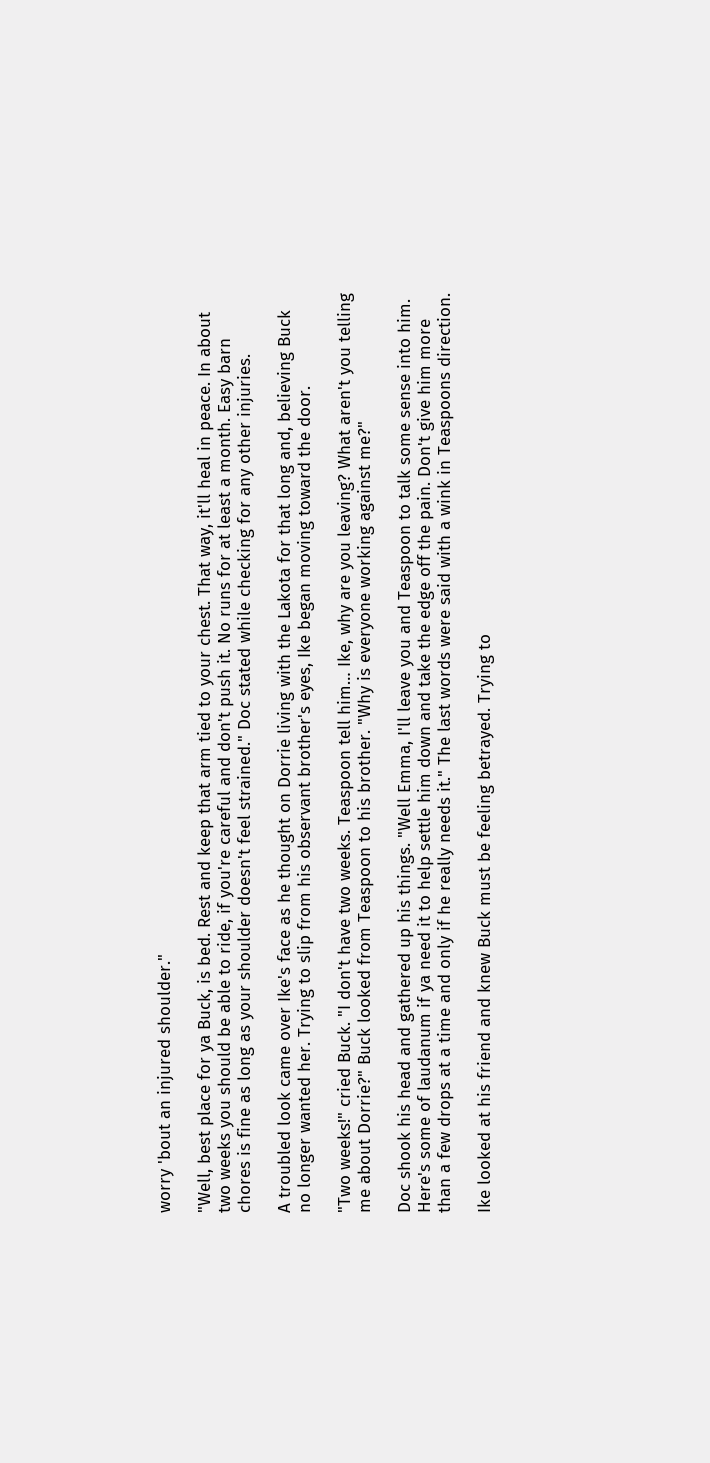worry 'bout an injured shoulder."

"Well, best place for ya Buck, is bed. Rest and keep that arm tied to your chest. That way, it'll heal in peace. In about two weeks you should be able to ride, if you're careful and don't push it. No runs for at least a month. Easy barn chores is fine as long as your shoulder doesn't feel strained." Doc stated while checking for any other injuries.

A troubled look came over Ike's face as he thought on Dorrie living with the Lakota for that long and, believing Buck no longer wanted her. Trying to slip from his observant brother's eyes, Ike began moving toward the door.

"Two weeks!" cried Buck. "I don't have two weeks. Teaspoon tell him… Ike, why are you leaving? What aren't you telling me about Dorrie?" Buck looked from Teaspoon to his brother. "Why is everyone working against me?"

Doc shook his head and gathered up his things. "Well Emma, I'll leave you and Teaspoon to talk some sense into him. Here's some of laudanum if ya need it to help settle him down and take the edge off the pain. Don't give him more than a few drops at a time and only if he really needs it." The last words were said with a wink in Teaspoons direction.

Ike looked at his friend and knew Buck must be feeling betrayed. Trying to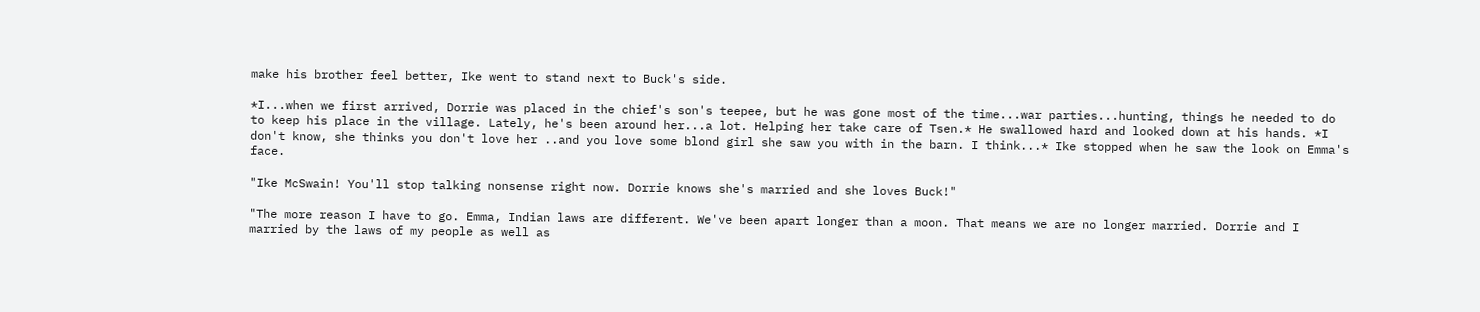make his brother feel better, Ike went to stand next to Buck's side.

*I...when we first arrived, Dorrie was placed in the chief's son's teepee, but he was gone most of the time...war parties...hunting, things he needed to do to keep his place in the village. Lately, he's been around her...a lot. Helping her take care of Tsen.* He swallowed hard and looked down at his hands. *I don't know, she thinks you don't love her ..and you love some blond girl she saw you with in the barn. I think...* Ike stopped when he saw the look on Emma's face.

"Ike McSwain! You'll stop talking nonsense right now. Dorrie knows she's married and she loves Buck!"

"The more reason I have to go. Emma, Indian laws are different. We've been apart longer than a moon. That means we are no longer married. Dorrie and I married by the laws of my people as well as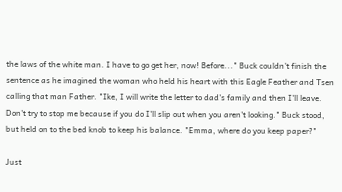the laws of the white man. I have to go get her, now! Before..." Buck couldn't finish the sentence as he imagined the woman who held his heart with this Eagle Feather and Tsen calling that man Father. "Ike, I will write the letter to dad's family and then I'll leave. Don't try to stop me because if you do I'll slip out when you aren't looking." Buck stood, but held on to the bed knob to keep his balance. "Emma, where do you keep paper?"

Just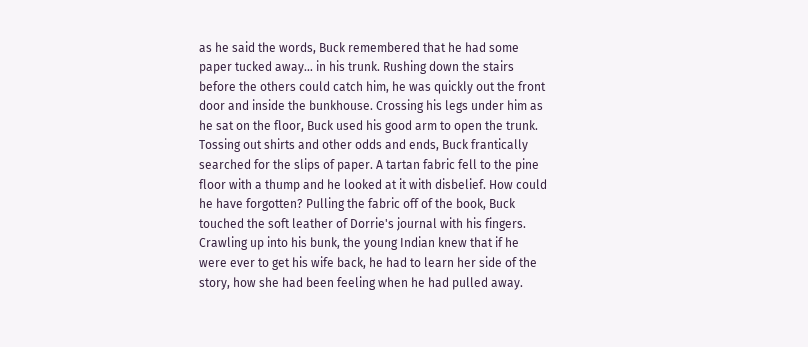as he said the words, Buck remembered that he had some paper tucked away… in his trunk. Rushing down the stairs before the others could catch him, he was quickly out the front door and inside the bunkhouse. Crossing his legs under him as he sat on the floor, Buck used his good arm to open the trunk. Tossing out shirts and other odds and ends, Buck frantically searched for the slips of paper. A tartan fabric fell to the pine floor with a thump and he looked at it with disbelief. How could he have forgotten? Pulling the fabric off of the book, Buck touched the soft leather of Dorrie's journal with his fingers. Crawling up into his bunk, the young Indian knew that if he were ever to get his wife back, he had to learn her side of the story, how she had been feeling when he had pulled away.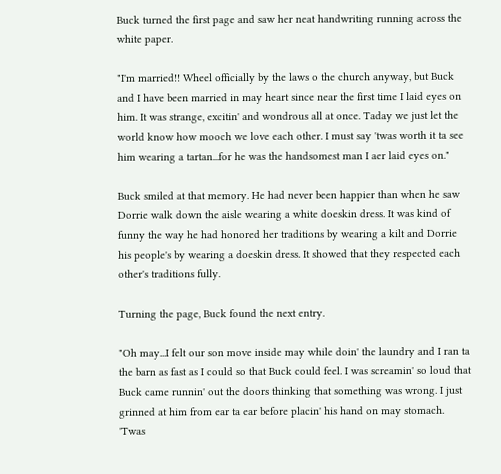Buck turned the first page and saw her neat handwriting running across the white paper.

"I'm married!! Wheel officially by the laws o the church anyway, but Buck and I have been married in may heart since near the first time I laid eyes on him. It was strange, excitin' and wondrous all at once. Taday we just let the world know how mooch we love each other. I must say 'twas worth it ta see him wearing a tartan...for he was the handsomest man I aer laid eyes on."

Buck smiled at that memory. He had never been happier than when he saw Dorrie walk down the aisle wearing a white doeskin dress. It was kind of funny the way he had honored her traditions by wearing a kilt and Dorrie his people's by wearing a doeskin dress. It showed that they respected each other's traditions fully.

Turning the page, Buck found the next entry.

"Oh may...I felt our son move inside may while doin' the laundry and I ran ta the barn as fast as I could so that Buck could feel. I was screamin' so loud that Buck came runnin' out the doors thinking that something was wrong. I just grinned at him from ear ta ear before placin' his hand on may stomach. 'Twas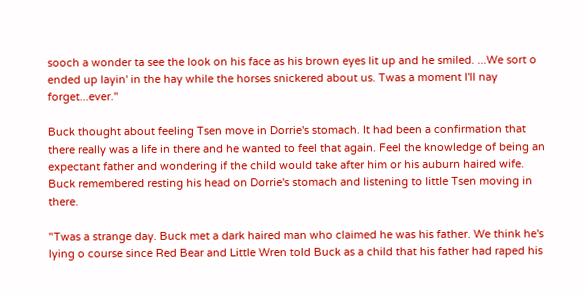sooch a wonder ta see the look on his face as his brown eyes lit up and he smiled. ...We sort o ended up layin' in the hay while the horses snickered about us. Twas a moment I'll nay forget...ever."

Buck thought about feeling Tsen move in Dorrie's stomach. It had been a confirmation that there really was a life in there and he wanted to feel that again. Feel the knowledge of being an expectant father and wondering if the child would take after him or his auburn haired wife. Buck remembered resting his head on Dorrie's stomach and listening to little Tsen moving in there.

"Twas a strange day. Buck met a dark haired man who claimed he was his father. We think he's lying o course since Red Bear and Little Wren told Buck as a child that his father had raped his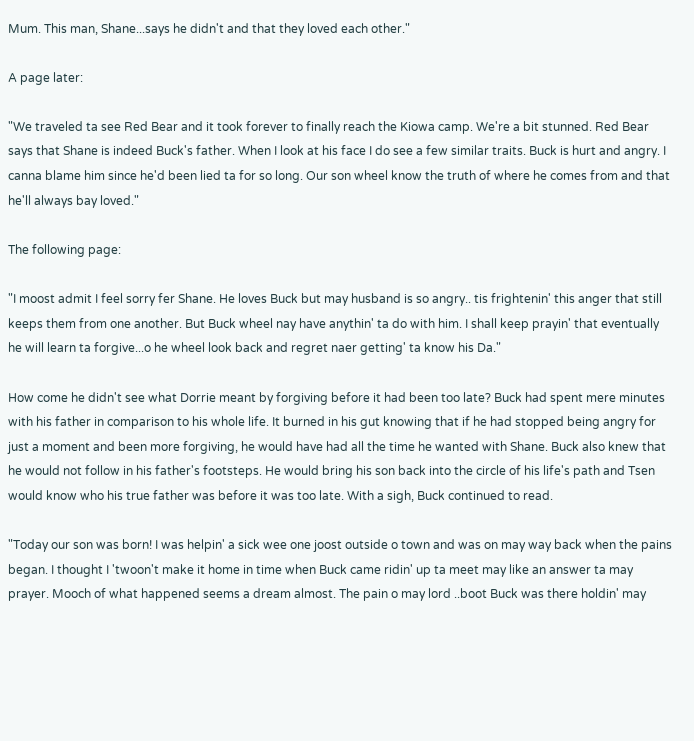Mum. This man, Shane...says he didn't and that they loved each other."

A page later:

"We traveled ta see Red Bear and it took forever to finally reach the Kiowa camp. We're a bit stunned. Red Bear says that Shane is indeed Buck's father. When I look at his face I do see a few similar traits. Buck is hurt and angry. I canna blame him since he'd been lied ta for so long. Our son wheel know the truth of where he comes from and that he'll always bay loved."

The following page:

"I moost admit I feel sorry fer Shane. He loves Buck but may husband is so angry.. tis frightenin' this anger that still keeps them from one another. But Buck wheel nay have anythin' ta do with him. I shall keep prayin' that eventually he will learn ta forgive...o he wheel look back and regret naer getting' ta know his Da."

How come he didn't see what Dorrie meant by forgiving before it had been too late? Buck had spent mere minutes with his father in comparison to his whole life. It burned in his gut knowing that if he had stopped being angry for just a moment and been more forgiving, he would have had all the time he wanted with Shane. Buck also knew that he would not follow in his father's footsteps. He would bring his son back into the circle of his life's path and Tsen would know who his true father was before it was too late. With a sigh, Buck continued to read.

"Today our son was born! I was helpin' a sick wee one joost outside o town and was on may way back when the pains began. I thought I 'twoon't make it home in time when Buck came ridin' up ta meet may like an answer ta may prayer. Mooch of what happened seems a dream almost. The pain o may lord ..boot Buck was there holdin' may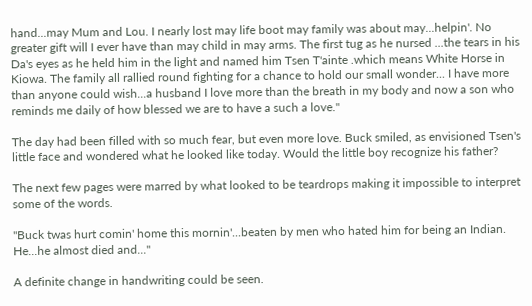hand...may Mum and Lou. I nearly lost may life boot may family was about may...helpin'. No greater gift will I ever have than may child in may arms. The first tug as he nursed ...the tears in his Da's eyes as he held him in the light and named him Tsen T'ainte .which means White Horse in Kiowa. The family all rallied round fighting for a chance to hold our small wonder... I have more than anyone could wish...a husband I love more than the breath in my body and now a son who reminds me daily of how blessed we are to have a such a love."

The day had been filled with so much fear, but even more love. Buck smiled, as envisioned Tsen's little face and wondered what he looked like today. Would the little boy recognize his father?

The next few pages were marred by what looked to be teardrops making it impossible to interpret some of the words.

"Buck twas hurt comin' home this mornin'...beaten by men who hated him for being an Indian. He...he almost died and..."

A definite change in handwriting could be seen.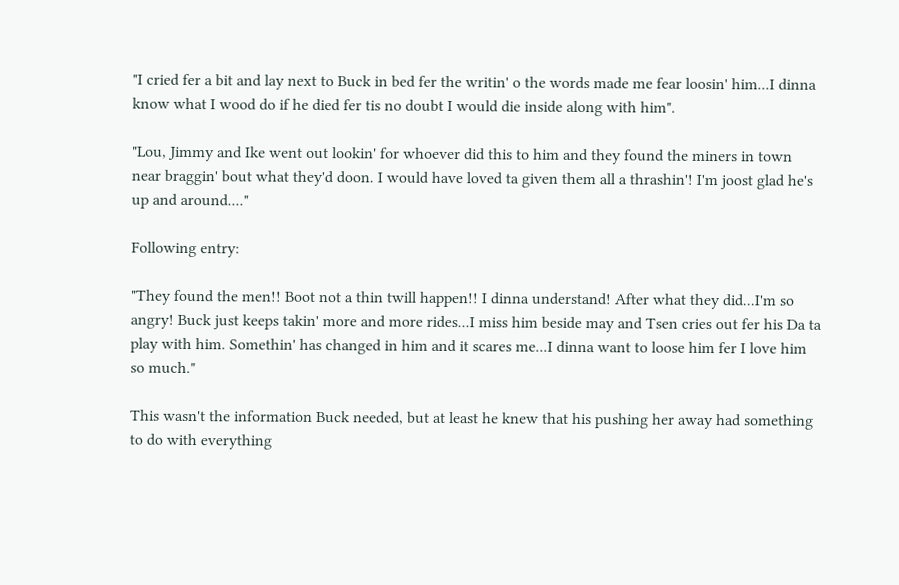"I cried fer a bit and lay next to Buck in bed fer the writin' o the words made me fear loosin' him...I dinna know what I wood do if he died fer tis no doubt I would die inside along with him".

"Lou, Jimmy and Ike went out lookin' for whoever did this to him and they found the miners in town near braggin' bout what they'd doon. I would have loved ta given them all a thrashin'! I'm joost glad he's up and around...."

Following entry:

"They found the men!! Boot not a thin twill happen!! I dinna understand! After what they did...I'm so angry! Buck just keeps takin' more and more rides...I miss him beside may and Tsen cries out fer his Da ta play with him. Somethin' has changed in him and it scares me...I dinna want to loose him fer I love him so much."

This wasn't the information Buck needed, but at least he knew that his pushing her away had something to do with everything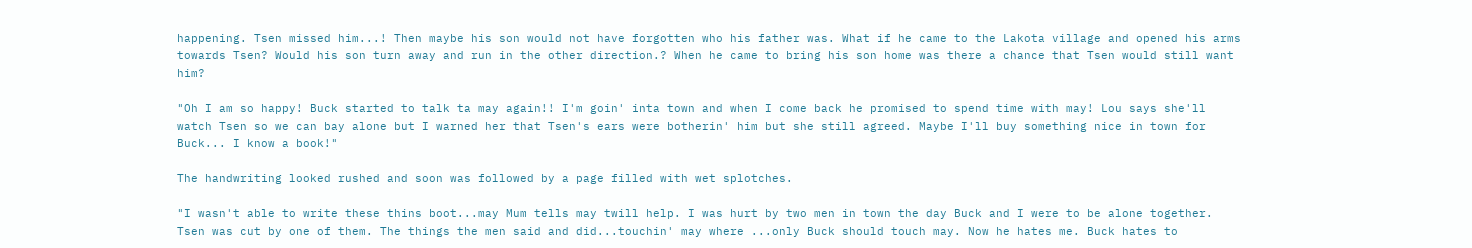happening. Tsen missed him...! Then maybe his son would not have forgotten who his father was. What if he came to the Lakota village and opened his arms towards Tsen? Would his son turn away and run in the other direction.? When he came to bring his son home was there a chance that Tsen would still want him?

"Oh I am so happy! Buck started to talk ta may again!! I'm goin' inta town and when I come back he promised to spend time with may! Lou says she'll watch Tsen so we can bay alone but I warned her that Tsen's ears were botherin' him but she still agreed. Maybe I'll buy something nice in town for Buck... I know a book!"

The handwriting looked rushed and soon was followed by a page filled with wet splotches.

"I wasn't able to write these thins boot...may Mum tells may twill help. I was hurt by two men in town the day Buck and I were to be alone together. Tsen was cut by one of them. The things the men said and did...touchin' may where ...only Buck should touch may. Now he hates me. Buck hates to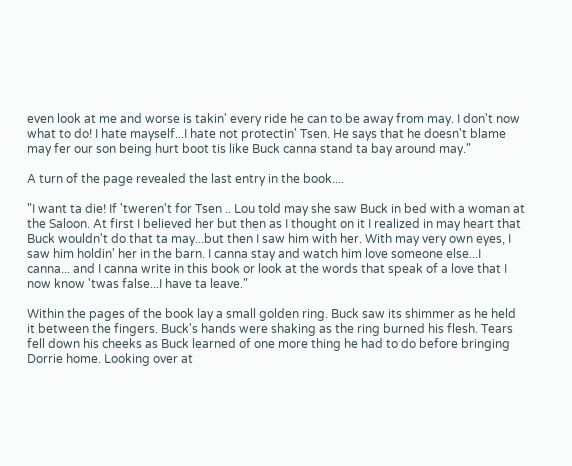even look at me and worse is takin' every ride he can to be away from may. I don't now what to do! I hate mayself...I hate not protectin' Tsen. He says that he doesn't blame may fer our son being hurt boot tis like Buck canna stand ta bay around may."

A turn of the page revealed the last entry in the book....

"I want ta die! If 'tweren't for Tsen .. Lou told may she saw Buck in bed with a woman at the Saloon. At first I believed her but then as I thought on it I realized in may heart that Buck wouldn't do that ta may...but then I saw him with her. With may very own eyes, I saw him holdin' her in the barn. I canna stay and watch him love someone else...I canna... and I canna write in this book or look at the words that speak of a love that I now know 'twas false...I have ta leave."

Within the pages of the book lay a small golden ring. Buck saw its shimmer as he held it between the fingers. Buck's hands were shaking as the ring burned his flesh. Tears fell down his cheeks as Buck learned of one more thing he had to do before bringing Dorrie home. Looking over at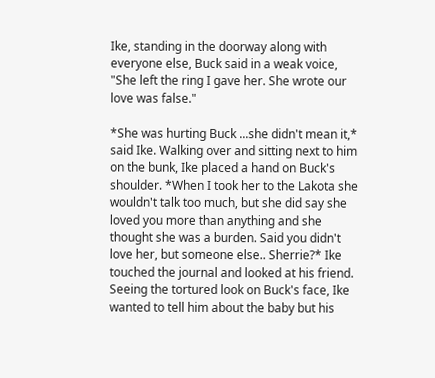Ike, standing in the doorway along with everyone else, Buck said in a weak voice, "She left the ring I gave her. She wrote our love was false."

*She was hurting Buck ...she didn't mean it,* said Ike. Walking over and sitting next to him on the bunk, Ike placed a hand on Buck's shoulder. *When I took her to the Lakota she wouldn't talk too much, but she did say she loved you more than anything and she thought she was a burden. Said you didn't love her, but someone else.. Sherrie?* Ike touched the journal and looked at his friend. Seeing the tortured look on Buck's face, Ike wanted to tell him about the baby but his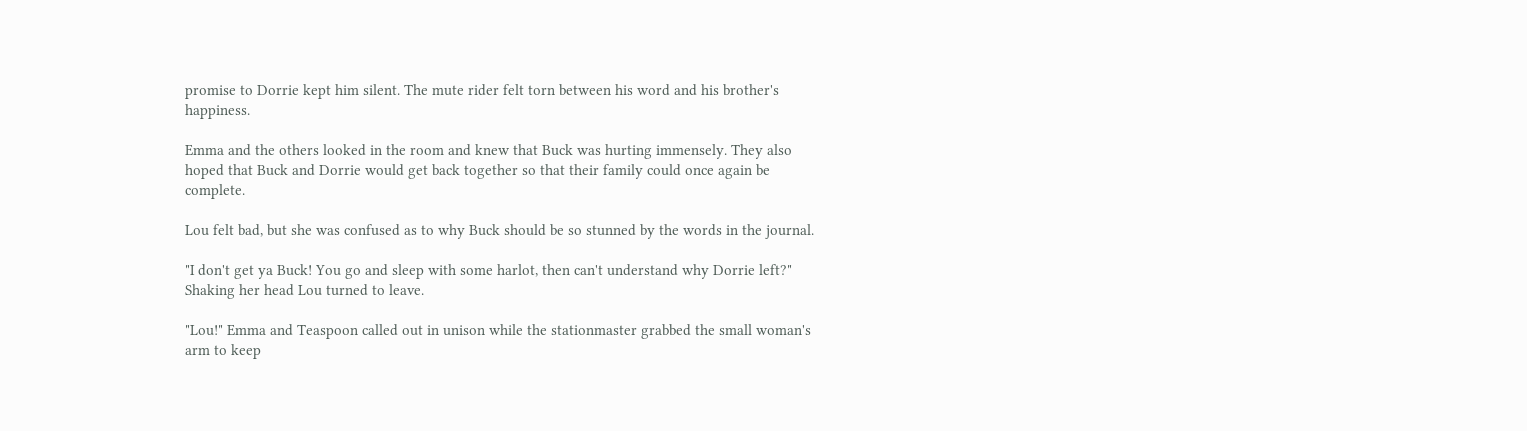promise to Dorrie kept him silent. The mute rider felt torn between his word and his brother's happiness.

Emma and the others looked in the room and knew that Buck was hurting immensely. They also hoped that Buck and Dorrie would get back together so that their family could once again be complete.

Lou felt bad, but she was confused as to why Buck should be so stunned by the words in the journal.

"I don't get ya Buck! You go and sleep with some harlot, then can't understand why Dorrie left?" Shaking her head Lou turned to leave.

"Lou!" Emma and Teaspoon called out in unison while the stationmaster grabbed the small woman's arm to keep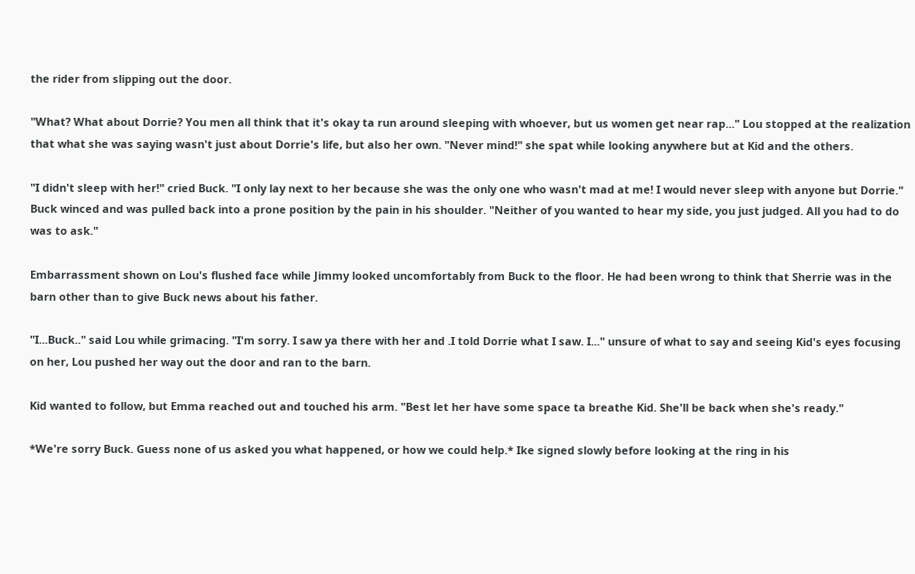the rider from slipping out the door.

"What? What about Dorrie? You men all think that it's okay ta run around sleeping with whoever, but us women get near rap..." Lou stopped at the realization that what she was saying wasn't just about Dorrie's life, but also her own. "Never mind!" she spat while looking anywhere but at Kid and the others.

"I didn't sleep with her!" cried Buck. "I only lay next to her because she was the only one who wasn't mad at me! I would never sleep with anyone but Dorrie." Buck winced and was pulled back into a prone position by the pain in his shoulder. "Neither of you wanted to hear my side, you just judged. All you had to do was to ask."

Embarrassment shown on Lou's flushed face while Jimmy looked uncomfortably from Buck to the floor. He had been wrong to think that Sherrie was in the barn other than to give Buck news about his father.

"I...Buck.." said Lou while grimacing. "I'm sorry. I saw ya there with her and .I told Dorrie what I saw. I..." unsure of what to say and seeing Kid's eyes focusing on her, Lou pushed her way out the door and ran to the barn.

Kid wanted to follow, but Emma reached out and touched his arm. "Best let her have some space ta breathe Kid. She'll be back when she's ready."

*We're sorry Buck. Guess none of us asked you what happened, or how we could help.* Ike signed slowly before looking at the ring in his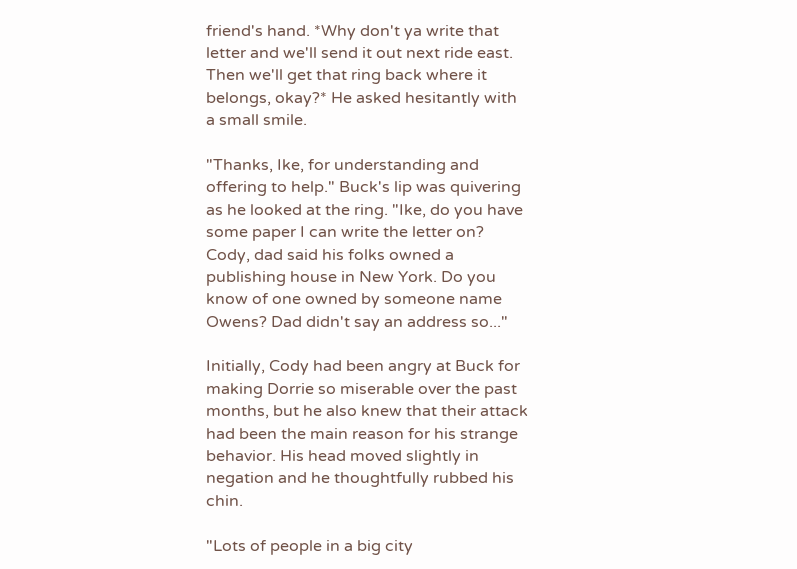friend's hand. *Why don't ya write that letter and we'll send it out next ride east. Then we'll get that ring back where it belongs, okay?* He asked hesitantly with a small smile.

"Thanks, Ike, for understanding and offering to help." Buck's lip was quivering as he looked at the ring. "Ike, do you have some paper I can write the letter on? Cody, dad said his folks owned a publishing house in New York. Do you know of one owned by someone name Owens? Dad didn't say an address so..."

Initially, Cody had been angry at Buck for making Dorrie so miserable over the past months, but he also knew that their attack had been the main reason for his strange behavior. His head moved slightly in negation and he thoughtfully rubbed his chin.

"Lots of people in a big city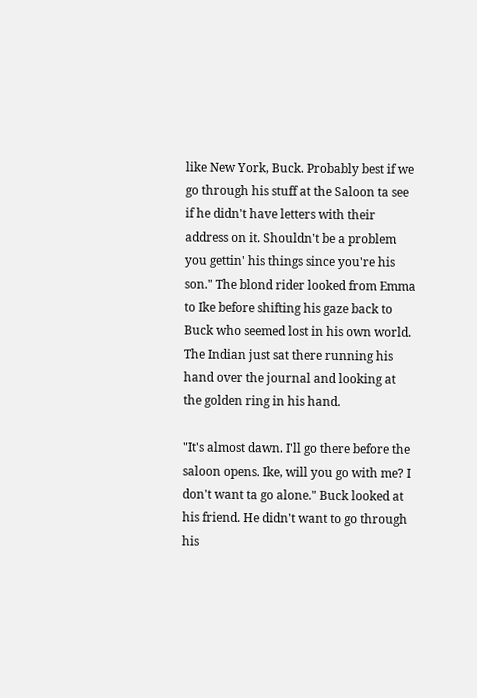like New York, Buck. Probably best if we go through his stuff at the Saloon ta see if he didn't have letters with their address on it. Shouldn't be a problem you gettin' his things since you're his son." The blond rider looked from Emma to Ike before shifting his gaze back to Buck who seemed lost in his own world. The Indian just sat there running his hand over the journal and looking at the golden ring in his hand.

"It's almost dawn. I'll go there before the saloon opens. Ike, will you go with me? I don't want ta go alone." Buck looked at his friend. He didn't want to go through his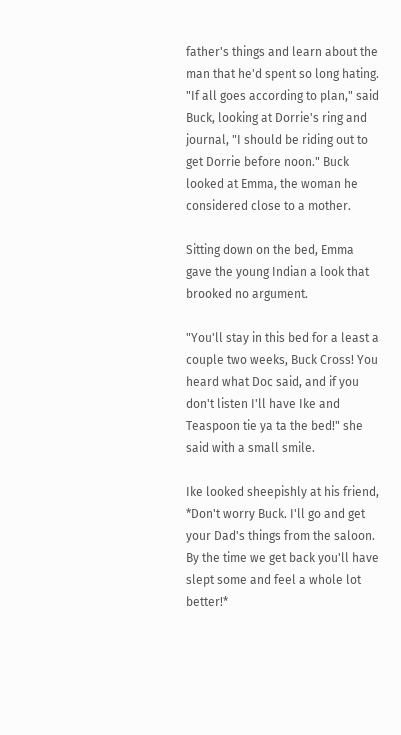father's things and learn about the man that he'd spent so long hating. "If all goes according to plan," said Buck, looking at Dorrie's ring and journal, "I should be riding out to get Dorrie before noon." Buck looked at Emma, the woman he considered close to a mother.

Sitting down on the bed, Emma gave the young Indian a look that brooked no argument.

"You'll stay in this bed for a least a couple two weeks, Buck Cross! You heard what Doc said, and if you don't listen I'll have Ike and Teaspoon tie ya ta the bed!" she said with a small smile.

Ike looked sheepishly at his friend, *Don't worry Buck. I'll go and get your Dad's things from the saloon. By the time we get back you'll have slept some and feel a whole lot better!*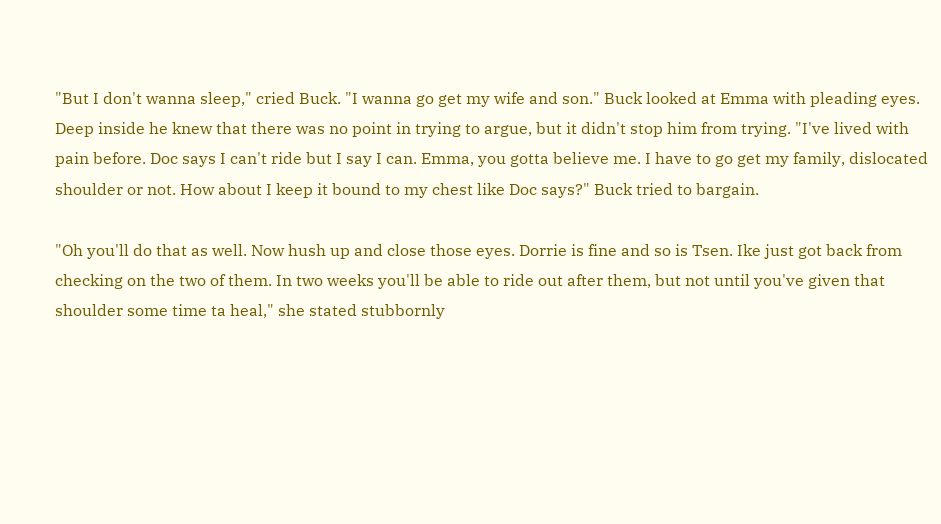"But I don't wanna sleep," cried Buck. "I wanna go get my wife and son." Buck looked at Emma with pleading eyes. Deep inside he knew that there was no point in trying to argue, but it didn't stop him from trying. "I've lived with pain before. Doc says I can't ride but I say I can. Emma, you gotta believe me. I have to go get my family, dislocated shoulder or not. How about I keep it bound to my chest like Doc says?" Buck tried to bargain.

"Oh you'll do that as well. Now hush up and close those eyes. Dorrie is fine and so is Tsen. Ike just got back from checking on the two of them. In two weeks you'll be able to ride out after them, but not until you've given that shoulder some time ta heal," she stated stubbornly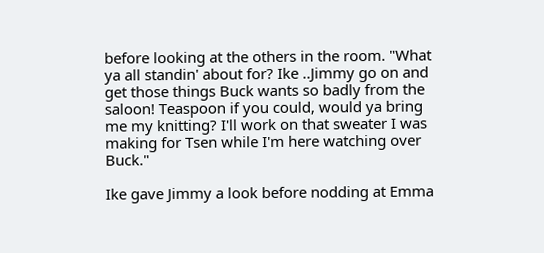before looking at the others in the room. "What ya all standin' about for? Ike ..Jimmy go on and get those things Buck wants so badly from the saloon! Teaspoon if you could, would ya bring me my knitting? I'll work on that sweater I was making for Tsen while I'm here watching over Buck."

Ike gave Jimmy a look before nodding at Emma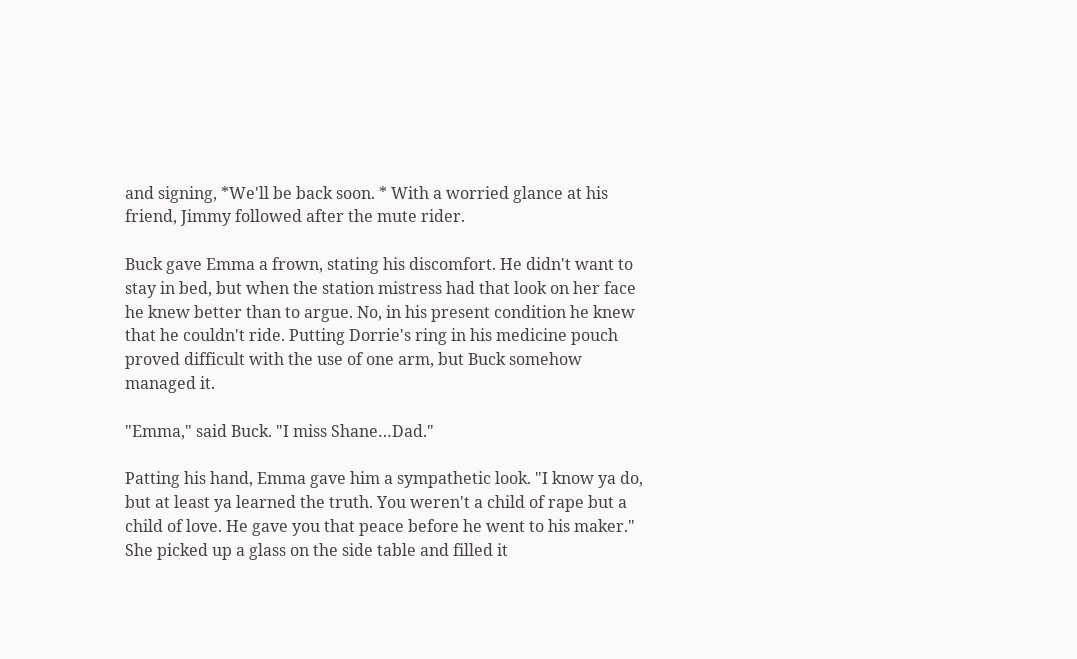and signing, *We'll be back soon. * With a worried glance at his friend, Jimmy followed after the mute rider.

Buck gave Emma a frown, stating his discomfort. He didn't want to stay in bed, but when the station mistress had that look on her face he knew better than to argue. No, in his present condition he knew that he couldn't ride. Putting Dorrie's ring in his medicine pouch proved difficult with the use of one arm, but Buck somehow managed it.

"Emma," said Buck. "I miss Shane…Dad."

Patting his hand, Emma gave him a sympathetic look. "I know ya do, but at least ya learned the truth. You weren't a child of rape but a child of love. He gave you that peace before he went to his maker." She picked up a glass on the side table and filled it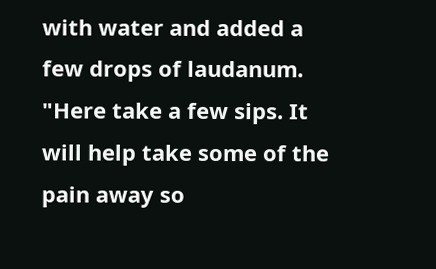with water and added a few drops of laudanum. "Here take a few sips. It will help take some of the pain away so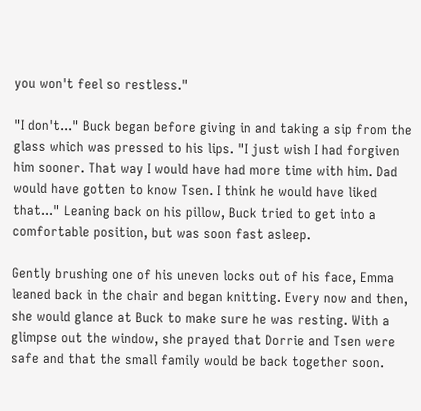you won't feel so restless."

"I don't..." Buck began before giving in and taking a sip from the glass which was pressed to his lips. "I just wish I had forgiven him sooner. That way I would have had more time with him. Dad would have gotten to know Tsen. I think he would have liked that..." Leaning back on his pillow, Buck tried to get into a comfortable position, but was soon fast asleep.

Gently brushing one of his uneven locks out of his face, Emma leaned back in the chair and began knitting. Every now and then, she would glance at Buck to make sure he was resting. With a glimpse out the window, she prayed that Dorrie and Tsen were safe and that the small family would be back together soon.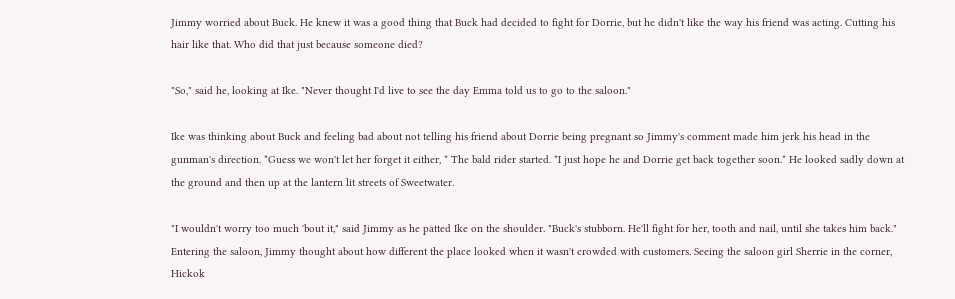Jimmy worried about Buck. He knew it was a good thing that Buck had decided to fight for Dorrie, but he didn't like the way his friend was acting. Cutting his hair like that. Who did that just because someone died?

"So," said he, looking at Ike. "Never thought I'd live to see the day Emma told us to go to the saloon."

Ike was thinking about Buck and feeling bad about not telling his friend about Dorrie being pregnant so Jimmy's comment made him jerk his head in the gunman's direction. *Guess we won't let her forget it either, * The bald rider started. *I just hope he and Dorrie get back together soon.* He looked sadly down at the ground and then up at the lantern lit streets of Sweetwater.

"I wouldn't worry too much 'bout it," said Jimmy as he patted Ike on the shoulder. "Buck's stubborn. He'll fight for her, tooth and nail, until she takes him back." Entering the saloon, Jimmy thought about how different the place looked when it wasn't crowded with customers. Seeing the saloon girl Sherrie in the corner, Hickok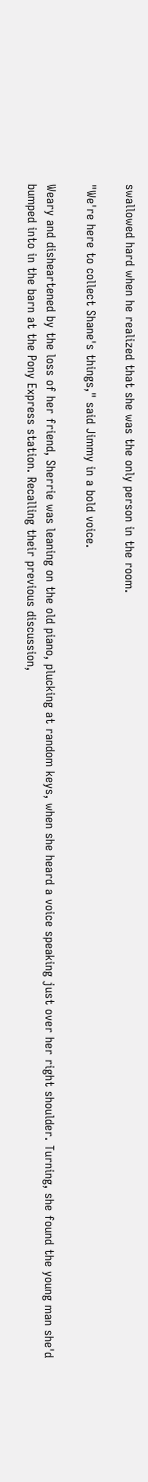swallowed hard when he realized that she was the only person in the room.

"We're here to collect Shane's things," said Jimmy in a bold voice.

Weary and disheartened by the loss of her friend, Sherrie was leaning on the old piano, plucking at random keys, when she heard a voice speaking just over her right shoulder. Turning, she found the young man she'd bumped into in the barn at the Pony Express station. Recalling their previous discussion,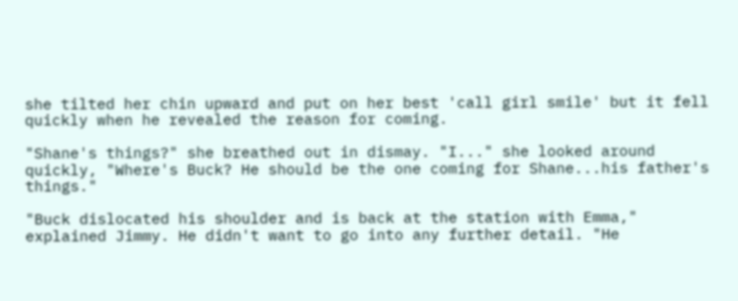she tilted her chin upward and put on her best 'call girl smile' but it fell quickly when he revealed the reason for coming.

"Shane's things?" she breathed out in dismay. "I..." she looked around quickly, "Where's Buck? He should be the one coming for Shane...his father's things."

"Buck dislocated his shoulder and is back at the station with Emma," explained Jimmy. He didn't want to go into any further detail. "He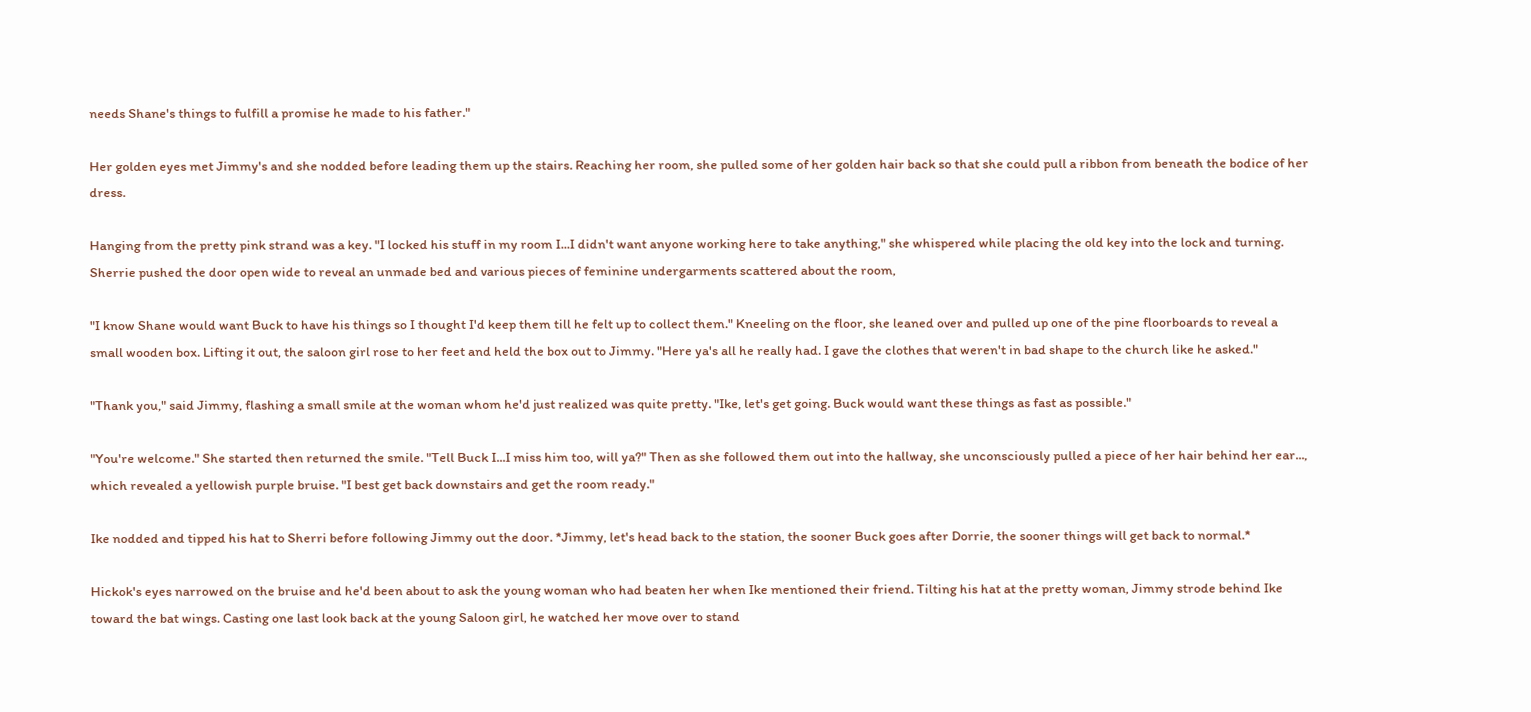needs Shane's things to fulfill a promise he made to his father."

Her golden eyes met Jimmy's and she nodded before leading them up the stairs. Reaching her room, she pulled some of her golden hair back so that she could pull a ribbon from beneath the bodice of her dress.

Hanging from the pretty pink strand was a key. "I locked his stuff in my room I...I didn't want anyone working here to take anything," she whispered while placing the old key into the lock and turning. Sherrie pushed the door open wide to reveal an unmade bed and various pieces of feminine undergarments scattered about the room,

"I know Shane would want Buck to have his things so I thought I'd keep them till he felt up to collect them." Kneeling on the floor, she leaned over and pulled up one of the pine floorboards to reveal a small wooden box. Lifting it out, the saloon girl rose to her feet and held the box out to Jimmy. "Here ya's all he really had. I gave the clothes that weren't in bad shape to the church like he asked."

"Thank you," said Jimmy, flashing a small smile at the woman whom he'd just realized was quite pretty. "Ike, let's get going. Buck would want these things as fast as possible."

"You're welcome." She started then returned the smile. "Tell Buck I...I miss him too, will ya?" Then as she followed them out into the hallway, she unconsciously pulled a piece of her hair behind her ear..., which revealed a yellowish purple bruise. "I best get back downstairs and get the room ready."

Ike nodded and tipped his hat to Sherri before following Jimmy out the door. *Jimmy, let's head back to the station, the sooner Buck goes after Dorrie, the sooner things will get back to normal.*

Hickok's eyes narrowed on the bruise and he'd been about to ask the young woman who had beaten her when Ike mentioned their friend. Tilting his hat at the pretty woman, Jimmy strode behind Ike toward the bat wings. Casting one last look back at the young Saloon girl, he watched her move over to stand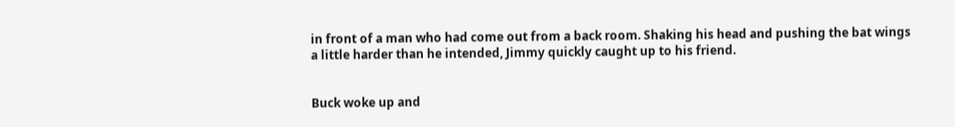in front of a man who had come out from a back room. Shaking his head and pushing the bat wings a little harder than he intended, Jimmy quickly caught up to his friend.


Buck woke up and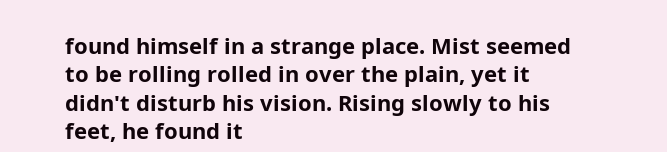found himself in a strange place. Mist seemed to be rolling rolled in over the plain, yet it didn't disturb his vision. Rising slowly to his feet, he found it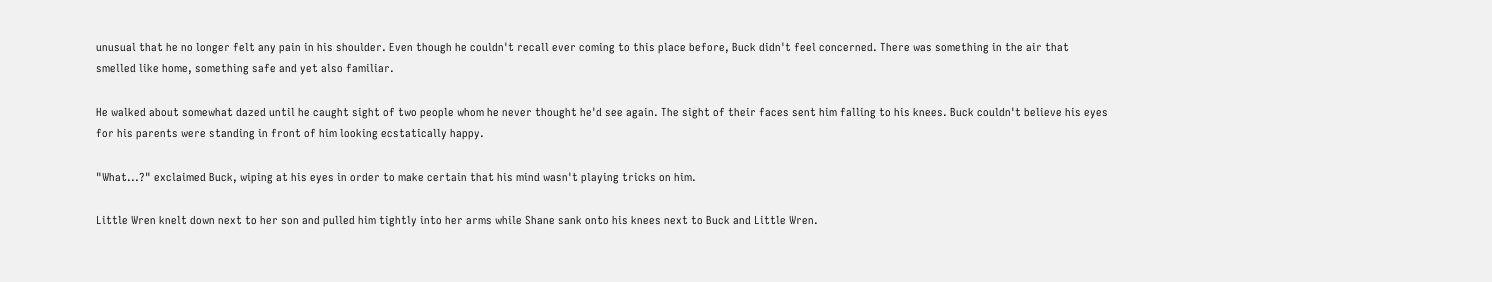unusual that he no longer felt any pain in his shoulder. Even though he couldn't recall ever coming to this place before, Buck didn't feel concerned. There was something in the air that smelled like home, something safe and yet also familiar.

He walked about somewhat dazed until he caught sight of two people whom he never thought he'd see again. The sight of their faces sent him falling to his knees. Buck couldn't believe his eyes for his parents were standing in front of him looking ecstatically happy.

"What...?" exclaimed Buck, wiping at his eyes in order to make certain that his mind wasn't playing tricks on him.

Little Wren knelt down next to her son and pulled him tightly into her arms while Shane sank onto his knees next to Buck and Little Wren.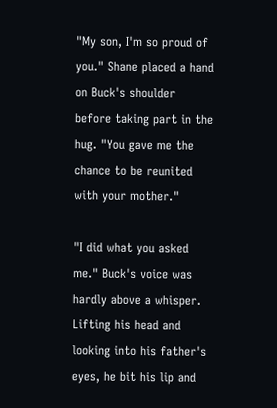"My son, I'm so proud of you." Shane placed a hand on Buck's shoulder before taking part in the hug. "You gave me the chance to be reunited with your mother."

"I did what you asked me." Buck's voice was hardly above a whisper. Lifting his head and looking into his father's eyes, he bit his lip and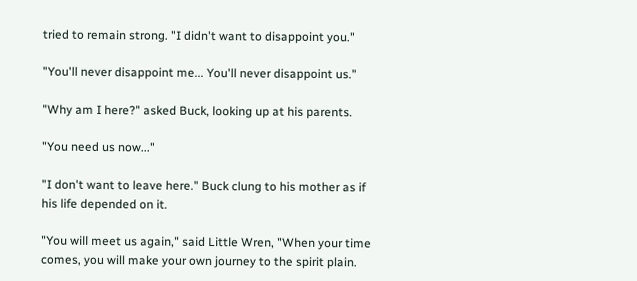tried to remain strong. "I didn't want to disappoint you."

"You'll never disappoint me... You'll never disappoint us."

"Why am I here?" asked Buck, looking up at his parents.

"You need us now..."

"I don't want to leave here." Buck clung to his mother as if his life depended on it.

"You will meet us again," said Little Wren, "When your time comes, you will make your own journey to the spirit plain.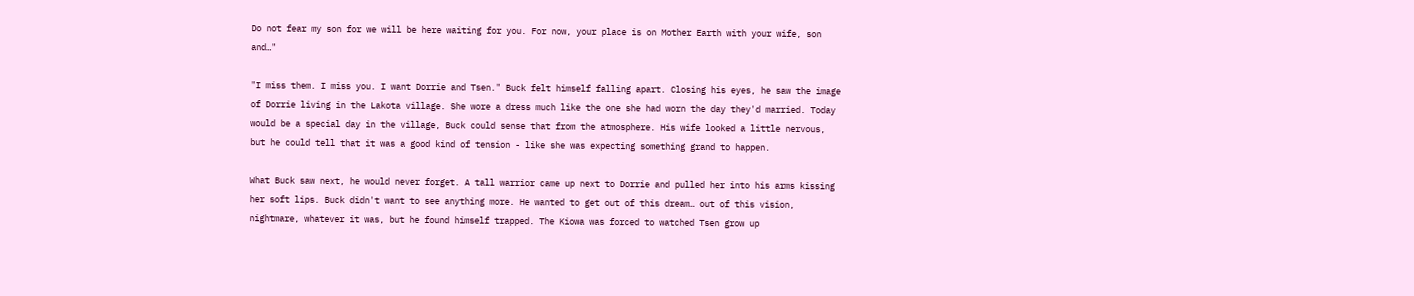Do not fear my son for we will be here waiting for you. For now, your place is on Mother Earth with your wife, son and…"

"I miss them. I miss you. I want Dorrie and Tsen." Buck felt himself falling apart. Closing his eyes, he saw the image of Dorrie living in the Lakota village. She wore a dress much like the one she had worn the day they'd married. Today would be a special day in the village, Buck could sense that from the atmosphere. His wife looked a little nervous, but he could tell that it was a good kind of tension - like she was expecting something grand to happen.

What Buck saw next, he would never forget. A tall warrior came up next to Dorrie and pulled her into his arms kissing her soft lips. Buck didn't want to see anything more. He wanted to get out of this dream… out of this vision, nightmare, whatever it was, but he found himself trapped. The Kiowa was forced to watched Tsen grow up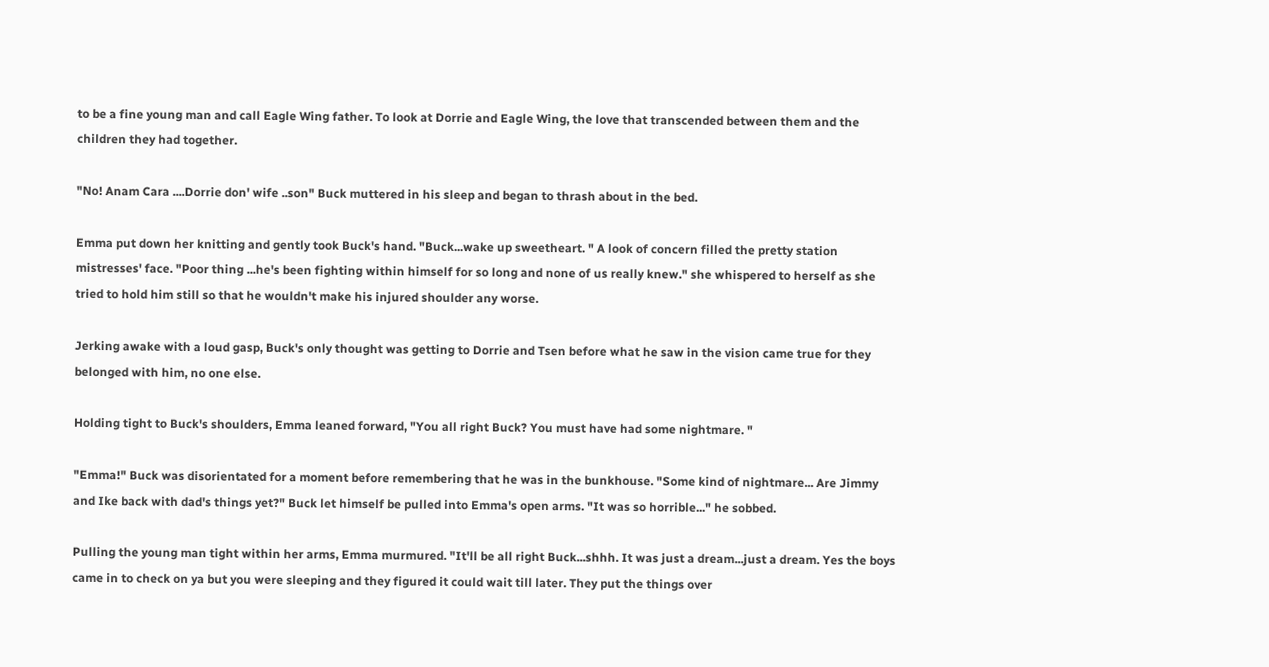to be a fine young man and call Eagle Wing father. To look at Dorrie and Eagle Wing, the love that transcended between them and the children they had together.

"No! Anam Cara ....Dorrie don' wife ..son" Buck muttered in his sleep and began to thrash about in the bed.

Emma put down her knitting and gently took Buck's hand. "Buck...wake up sweetheart. " A look of concern filled the pretty station mistresses' face. "Poor thing ...he's been fighting within himself for so long and none of us really knew." she whispered to herself as she tried to hold him still so that he wouldn't make his injured shoulder any worse.

Jerking awake with a loud gasp, Buck's only thought was getting to Dorrie and Tsen before what he saw in the vision came true for they belonged with him, no one else.

Holding tight to Buck's shoulders, Emma leaned forward, "You all right Buck? You must have had some nightmare. "

"Emma!" Buck was disorientated for a moment before remembering that he was in the bunkhouse. "Some kind of nightmare... Are Jimmy and Ike back with dad's things yet?" Buck let himself be pulled into Emma's open arms. "It was so horrible..." he sobbed.

Pulling the young man tight within her arms, Emma murmured. "It'll be all right Buck...shhh. It was just a dream...just a dream. Yes the boys came in to check on ya but you were sleeping and they figured it could wait till later. They put the things over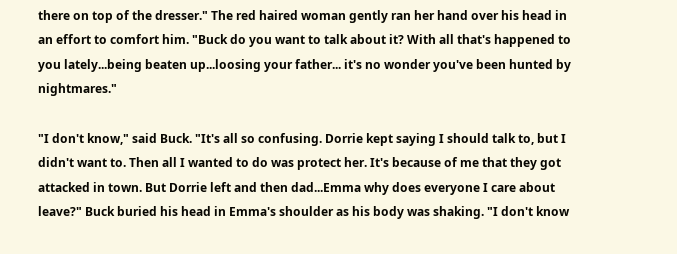there on top of the dresser." The red haired woman gently ran her hand over his head in an effort to comfort him. "Buck do you want to talk about it? With all that's happened to you lately...being beaten up...loosing your father... it's no wonder you've been hunted by nightmares."

"I don't know," said Buck. "It's all so confusing. Dorrie kept saying I should talk to, but I didn't want to. Then all I wanted to do was protect her. It's because of me that they got attacked in town. But Dorrie left and then dad...Emma why does everyone I care about leave?" Buck buried his head in Emma's shoulder as his body was shaking. "I don't know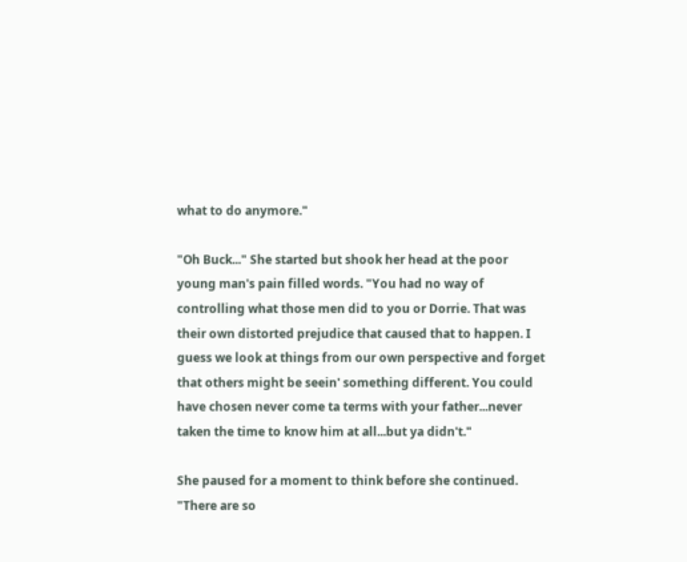what to do anymore."

"Oh Buck..." She started but shook her head at the poor young man's pain filled words. "You had no way of controlling what those men did to you or Dorrie. That was their own distorted prejudice that caused that to happen. I guess we look at things from our own perspective and forget that others might be seein' something different. You could have chosen never come ta terms with your father...never taken the time to know him at all...but ya didn't."

She paused for a moment to think before she continued. "There are so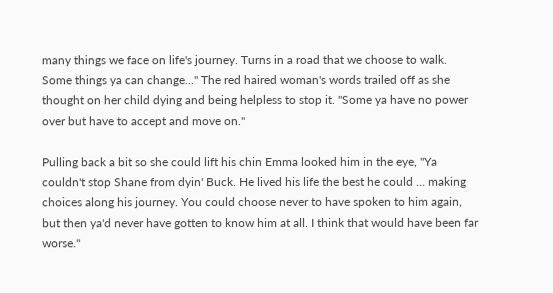many things we face on life's journey. Turns in a road that we choose to walk. Some things ya can change..." The red haired woman's words trailed off as she thought on her child dying and being helpless to stop it. "Some ya have no power over but have to accept and move on."

Pulling back a bit so she could lift his chin Emma looked him in the eye, "Ya couldn't stop Shane from dyin' Buck. He lived his life the best he could … making choices along his journey. You could choose never to have spoken to him again, but then ya'd never have gotten to know him at all. I think that would have been far worse."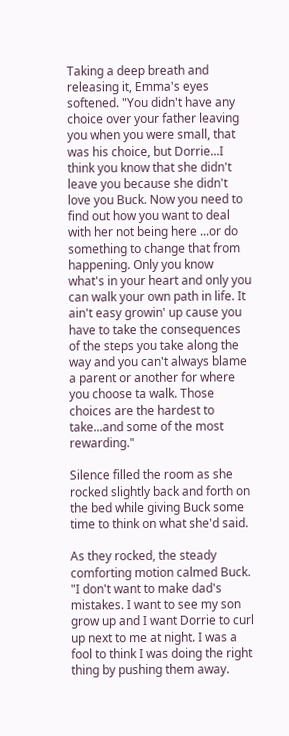Taking a deep breath and releasing it, Emma's eyes softened. "You didn't have any choice over your father leaving you when you were small, that was his choice, but Dorrie...I think you know that she didn't leave you because she didn't love you Buck. Now you need to find out how you want to deal with her not being here ...or do something to change that from happening. Only you know what's in your heart and only you can walk your own path in life. It ain't easy growin' up cause you have to take the consequences of the steps you take along the way and you can't always blame a parent or another for where you choose ta walk. Those choices are the hardest to take...and some of the most rewarding."

Silence filled the room as she rocked slightly back and forth on the bed while giving Buck some time to think on what she'd said.

As they rocked, the steady comforting motion calmed Buck. "I don't want to make dad's mistakes. I want to see my son grow up and I want Dorrie to curl up next to me at night. I was a fool to think I was doing the right thing by pushing them away.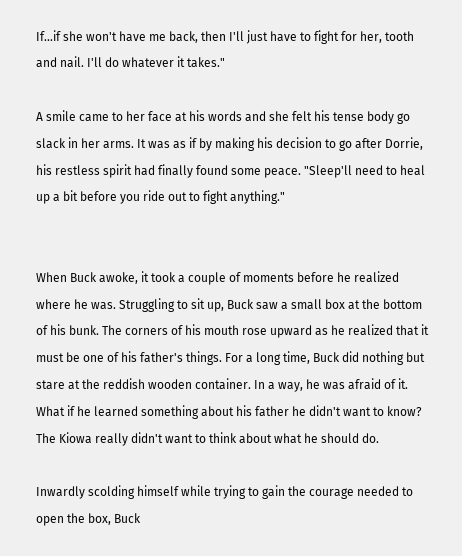If...if she won't have me back, then I'll just have to fight for her, tooth and nail. I'll do whatever it takes."

A smile came to her face at his words and she felt his tense body go slack in her arms. It was as if by making his decision to go after Dorrie, his restless spirit had finally found some peace. "Sleep'll need to heal up a bit before you ride out to fight anything."


When Buck awoke, it took a couple of moments before he realized where he was. Struggling to sit up, Buck saw a small box at the bottom of his bunk. The corners of his mouth rose upward as he realized that it must be one of his father's things. For a long time, Buck did nothing but stare at the reddish wooden container. In a way, he was afraid of it. What if he learned something about his father he didn't want to know? The Kiowa really didn't want to think about what he should do.

Inwardly scolding himself while trying to gain the courage needed to open the box, Buck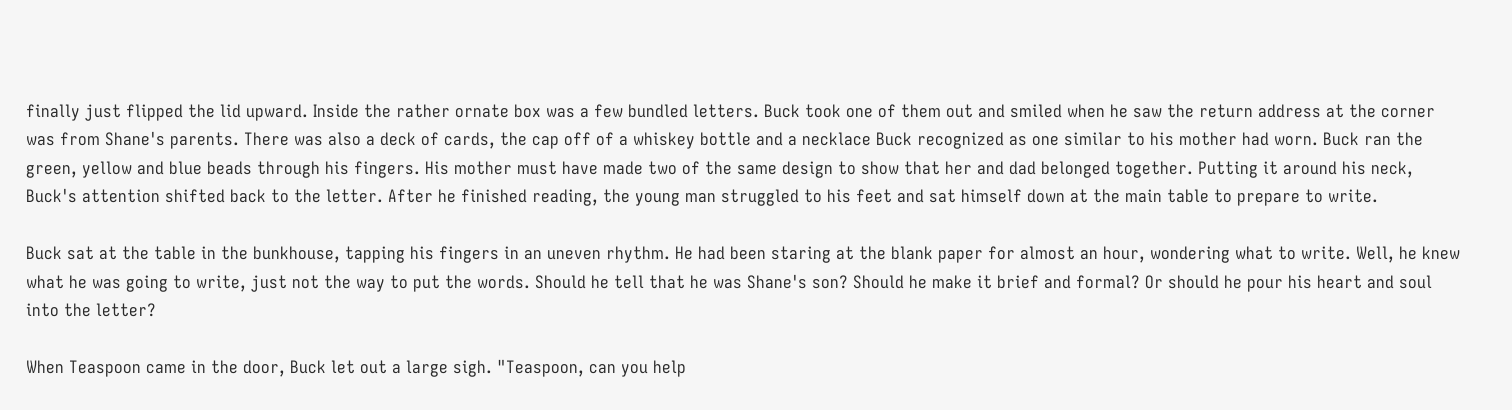finally just flipped the lid upward. Inside the rather ornate box was a few bundled letters. Buck took one of them out and smiled when he saw the return address at the corner was from Shane's parents. There was also a deck of cards, the cap off of a whiskey bottle and a necklace Buck recognized as one similar to his mother had worn. Buck ran the green, yellow and blue beads through his fingers. His mother must have made two of the same design to show that her and dad belonged together. Putting it around his neck, Buck's attention shifted back to the letter. After he finished reading, the young man struggled to his feet and sat himself down at the main table to prepare to write.

Buck sat at the table in the bunkhouse, tapping his fingers in an uneven rhythm. He had been staring at the blank paper for almost an hour, wondering what to write. Well, he knew what he was going to write, just not the way to put the words. Should he tell that he was Shane's son? Should he make it brief and formal? Or should he pour his heart and soul into the letter?

When Teaspoon came in the door, Buck let out a large sigh. "Teaspoon, can you help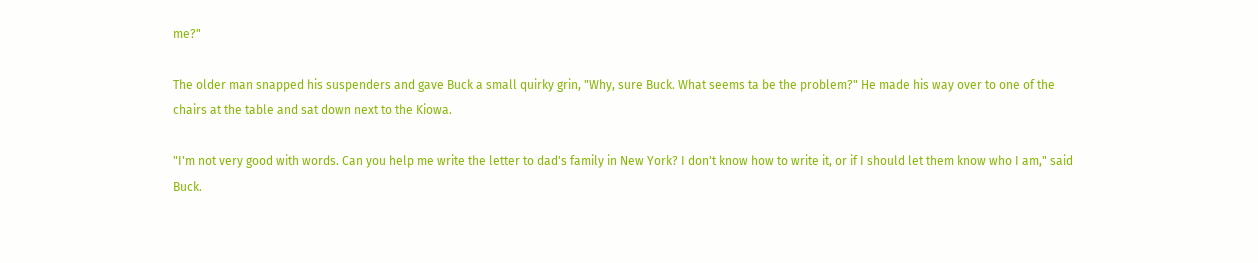me?"

The older man snapped his suspenders and gave Buck a small quirky grin, "Why, sure Buck. What seems ta be the problem?" He made his way over to one of the chairs at the table and sat down next to the Kiowa.

"I'm not very good with words. Can you help me write the letter to dad's family in New York? I don't know how to write it, or if I should let them know who I am," said Buck.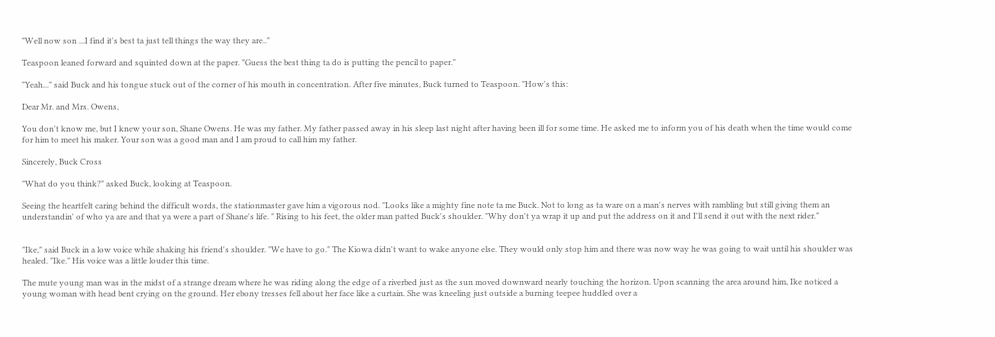"Well now son ...I find it's best ta just tell things the way they are.."

Teaspoon leaned forward and squinted down at the paper. "Guess the best thing ta do is putting the pencil to paper."

"Yeah..." said Buck and his tongue stuck out of the corner of his mouth in concentration. After five minutes, Buck turned to Teaspoon. "How's this:

Dear Mr. and Mrs. Owens,

You don't know me, but I knew your son, Shane Owens. He was my father. My father passed away in his sleep last night after having been ill for some time. He asked me to inform you of his death when the time would come for him to meet his maker. Your son was a good man and I am proud to call him my father.

Sincerely, Buck Cross

"What do you think?" asked Buck, looking at Teaspoon.

Seeing the heartfelt caring behind the difficult words, the stationmaster gave him a vigorous nod. "Looks like a mighty fine note ta me Buck. Not to long as ta ware on a man's nerves with rambling but still giving them an understandin' of who ya are and that ya were a part of Shane's life. " Rising to his feet, the older man patted Buck's shoulder. "Why don't ya wrap it up and put the address on it and I'll send it out with the next rider."


"Ike," said Buck in a low voice while shaking his friend's shoulder. "We have to go." The Kiowa didn't want to wake anyone else. They would only stop him and there was now way he was going to wait until his shoulder was healed. "Ike." His voice was a little louder this time.

The mute young man was in the midst of a strange dream where he was riding along the edge of a riverbed just as the sun moved downward nearly touching the horizon. Upon scanning the area around him, Ike noticed a young woman with head bent crying on the ground. Her ebony tresses fell about her face like a curtain. She was kneeling just outside a burning teepee huddled over a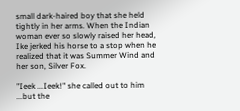small dark-haired boy that she held tightly in her arms. When the Indian woman ever so slowly raised her head, Ike jerked his horse to a stop when he realized that it was Summer Wind and her son, Silver Fox.

"Ieek ...Ieek!" she called out to him ...but the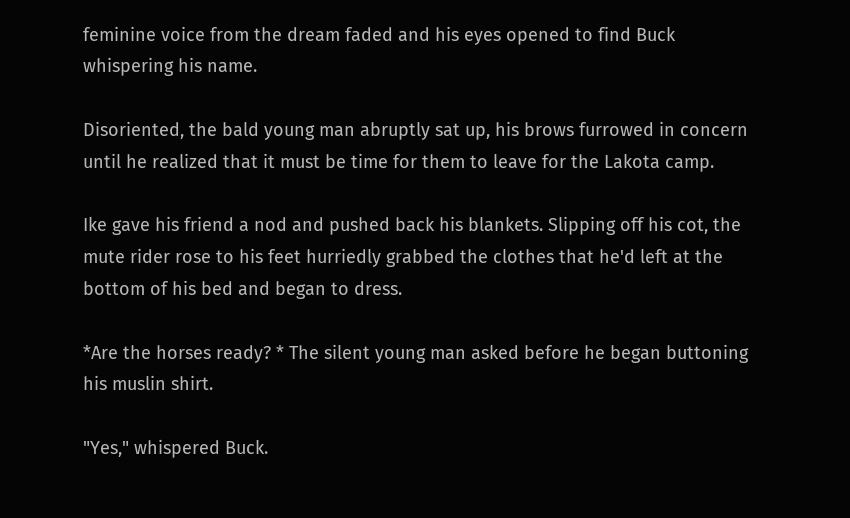feminine voice from the dream faded and his eyes opened to find Buck whispering his name.

Disoriented, the bald young man abruptly sat up, his brows furrowed in concern until he realized that it must be time for them to leave for the Lakota camp.

Ike gave his friend a nod and pushed back his blankets. Slipping off his cot, the mute rider rose to his feet hurriedly grabbed the clothes that he'd left at the bottom of his bed and began to dress.

*Are the horses ready? * The silent young man asked before he began buttoning his muslin shirt.

"Yes," whispered Buck.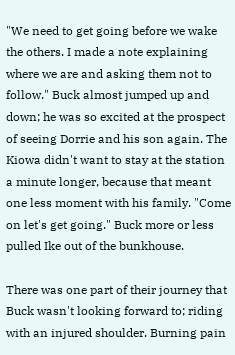"We need to get going before we wake the others. I made a note explaining where we are and asking them not to follow." Buck almost jumped up and down; he was so excited at the prospect of seeing Dorrie and his son again. The Kiowa didn't want to stay at the station a minute longer, because that meant one less moment with his family. "Come on let's get going." Buck more or less pulled Ike out of the bunkhouse.

There was one part of their journey that Buck wasn't looking forward to; riding with an injured shoulder. Burning pain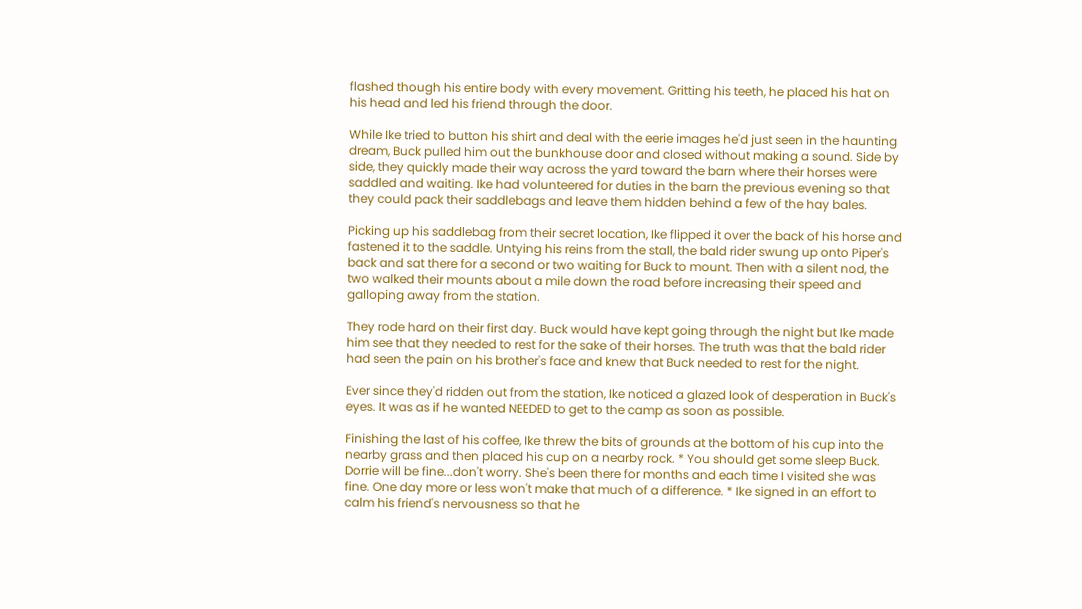flashed though his entire body with every movement. Gritting his teeth, he placed his hat on his head and led his friend through the door.

While Ike tried to button his shirt and deal with the eerie images he'd just seen in the haunting dream, Buck pulled him out the bunkhouse door and closed without making a sound. Side by side, they quickly made their way across the yard toward the barn where their horses were saddled and waiting. Ike had volunteered for duties in the barn the previous evening so that they could pack their saddlebags and leave them hidden behind a few of the hay bales.

Picking up his saddlebag from their secret location, Ike flipped it over the back of his horse and fastened it to the saddle. Untying his reins from the stall, the bald rider swung up onto Piper's back and sat there for a second or two waiting for Buck to mount. Then with a silent nod, the two walked their mounts about a mile down the road before increasing their speed and galloping away from the station.

They rode hard on their first day. Buck would have kept going through the night but Ike made him see that they needed to rest for the sake of their horses. The truth was that the bald rider had seen the pain on his brother's face and knew that Buck needed to rest for the night.

Ever since they'd ridden out from the station, Ike noticed a glazed look of desperation in Buck's eyes. It was as if he wanted NEEDED to get to the camp as soon as possible.

Finishing the last of his coffee, Ike threw the bits of grounds at the bottom of his cup into the nearby grass and then placed his cup on a nearby rock. * You should get some sleep Buck. Dorrie will be fine...don't worry. She's been there for months and each time I visited she was fine. One day more or less won't make that much of a difference. * Ike signed in an effort to calm his friend's nervousness so that he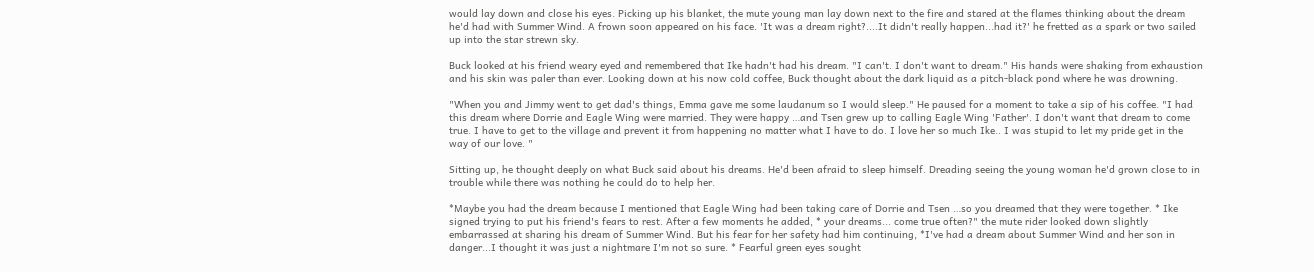would lay down and close his eyes. Picking up his blanket, the mute young man lay down next to the fire and stared at the flames thinking about the dream he'd had with Summer Wind. A frown soon appeared on his face. 'It was a dream right?....It didn't really happen...had it?' he fretted as a spark or two sailed up into the star strewn sky.

Buck looked at his friend weary eyed and remembered that Ike hadn't had his dream. "I can't. I don't want to dream." His hands were shaking from exhaustion and his skin was paler than ever. Looking down at his now cold coffee, Buck thought about the dark liquid as a pitch-black pond where he was drowning.

"When you and Jimmy went to get dad's things, Emma gave me some laudanum so I would sleep." He paused for a moment to take a sip of his coffee. "I had this dream where Dorrie and Eagle Wing were married. They were happy …and Tsen grew up to calling Eagle Wing 'Father'. I don't want that dream to come true. I have to get to the village and prevent it from happening no matter what I have to do. I love her so much Ike.. I was stupid to let my pride get in the way of our love. "

Sitting up, he thought deeply on what Buck said about his dreams. He'd been afraid to sleep himself. Dreading seeing the young woman he'd grown close to in trouble while there was nothing he could do to help her.

*Maybe you had the dream because I mentioned that Eagle Wing had been taking care of Dorrie and Tsen …so you dreamed that they were together. * Ike signed trying to put his friend's fears to rest. After a few moments he added, * your dreams... come true often?" the mute rider looked down slightly embarrassed at sharing his dream of Summer Wind. But his fear for her safety had him continuing, *I've had a dream about Summer Wind and her son in danger...I thought it was just a nightmare I'm not so sure. * Fearful green eyes sought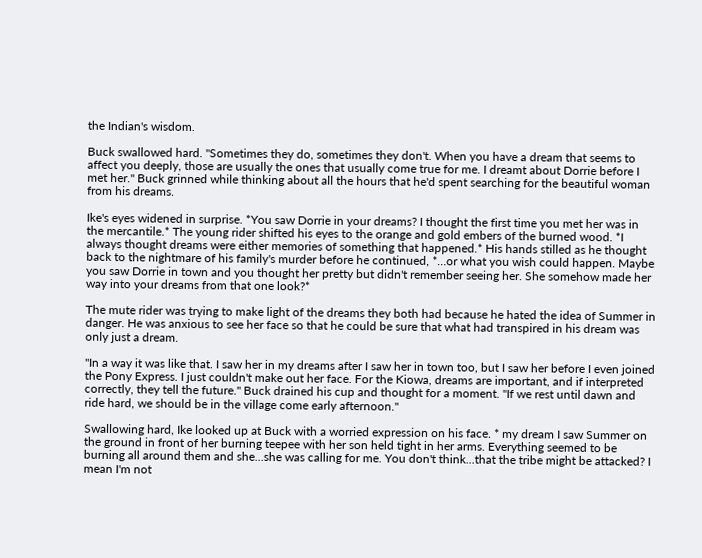the Indian's wisdom.

Buck swallowed hard. "Sometimes they do, sometimes they don't. When you have a dream that seems to affect you deeply, those are usually the ones that usually come true for me. I dreamt about Dorrie before I met her." Buck grinned while thinking about all the hours that he'd spent searching for the beautiful woman from his dreams.

Ike's eyes widened in surprise. *You saw Dorrie in your dreams? I thought the first time you met her was in the mercantile.* The young rider shifted his eyes to the orange and gold embers of the burned wood. *I always thought dreams were either memories of something that happened.* His hands stilled as he thought back to the nightmare of his family's murder before he continued, *…or what you wish could happen. Maybe you saw Dorrie in town and you thought her pretty but didn't remember seeing her. She somehow made her way into your dreams from that one look?*

The mute rider was trying to make light of the dreams they both had because he hated the idea of Summer in danger. He was anxious to see her face so that he could be sure that what had transpired in his dream was only just a dream.

"In a way it was like that. I saw her in my dreams after I saw her in town too, but I saw her before I even joined the Pony Express. I just couldn't make out her face. For the Kiowa, dreams are important, and if interpreted correctly, they tell the future." Buck drained his cup and thought for a moment. "If we rest until dawn and ride hard, we should be in the village come early afternoon."

Swallowing hard, Ike looked up at Buck with a worried expression on his face. * my dream I saw Summer on the ground in front of her burning teepee with her son held tight in her arms. Everything seemed to be burning all around them and she...she was calling for me. You don't think...that the tribe might be attacked? I mean I'm not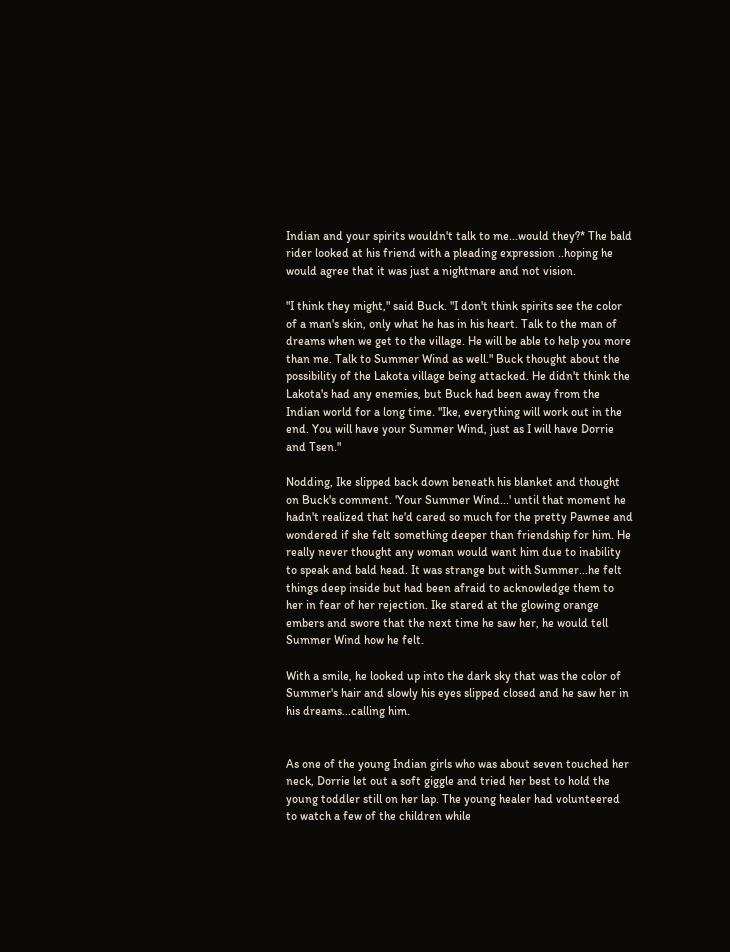Indian and your spirits wouldn't talk to me...would they?* The bald rider looked at his friend with a pleading expression ..hoping he would agree that it was just a nightmare and not vision.

"I think they might," said Buck. "I don't think spirits see the color of a man's skin, only what he has in his heart. Talk to the man of dreams when we get to the village. He will be able to help you more than me. Talk to Summer Wind as well." Buck thought about the possibility of the Lakota village being attacked. He didn't think the Lakota's had any enemies, but Buck had been away from the Indian world for a long time. "Ike, everything will work out in the end. You will have your Summer Wind, just as I will have Dorrie and Tsen."

Nodding, Ike slipped back down beneath his blanket and thought on Buck's comment. 'Your Summer Wind...' until that moment he hadn't realized that he'd cared so much for the pretty Pawnee and wondered if she felt something deeper than friendship for him. He really never thought any woman would want him due to inability to speak and bald head. It was strange but with Summer...he felt things deep inside but had been afraid to acknowledge them to her in fear of her rejection. Ike stared at the glowing orange embers and swore that the next time he saw her, he would tell Summer Wind how he felt.

With a smile, he looked up into the dark sky that was the color of Summer's hair and slowly his eyes slipped closed and he saw her in his dreams...calling him.


As one of the young Indian girls who was about seven touched her neck, Dorrie let out a soft giggle and tried her best to hold the young toddler still on her lap. The young healer had volunteered to watch a few of the children while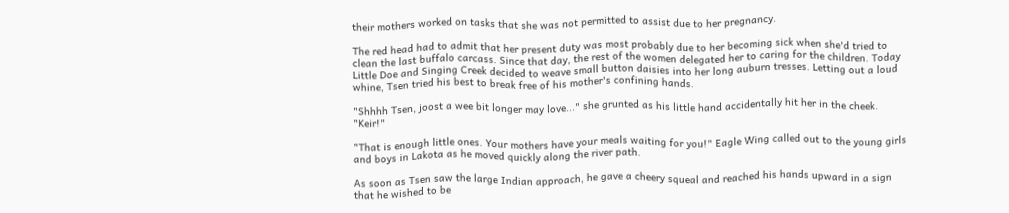their mothers worked on tasks that she was not permitted to assist due to her pregnancy.

The red head had to admit that her present duty was most probably due to her becoming sick when she'd tried to clean the last buffalo carcass. Since that day, the rest of the women delegated her to caring for the children. Today Little Doe and Singing Creek decided to weave small button daisies into her long auburn tresses. Letting out a loud whine, Tsen tried his best to break free of his mother's confining hands.

"Shhhh Tsen, joost a wee bit longer may love..." she grunted as his little hand accidentally hit her in the cheek. "Keir!"

"That is enough little ones. Your mothers have your meals waiting for you!" Eagle Wing called out to the young girls and boys in Lakota as he moved quickly along the river path.

As soon as Tsen saw the large Indian approach, he gave a cheery squeal and reached his hands upward in a sign that he wished to be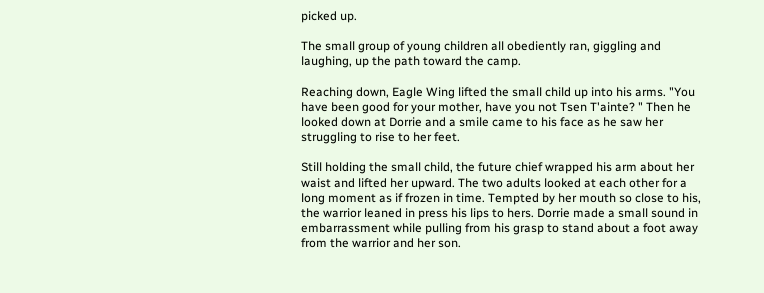picked up.

The small group of young children all obediently ran, giggling and laughing, up the path toward the camp.

Reaching down, Eagle Wing lifted the small child up into his arms. "You have been good for your mother, have you not Tsen T'ainte? " Then he looked down at Dorrie and a smile came to his face as he saw her struggling to rise to her feet.

Still holding the small child, the future chief wrapped his arm about her waist and lifted her upward. The two adults looked at each other for a long moment as if frozen in time. Tempted by her mouth so close to his, the warrior leaned in press his lips to hers. Dorrie made a small sound in embarrassment while pulling from his grasp to stand about a foot away from the warrior and her son.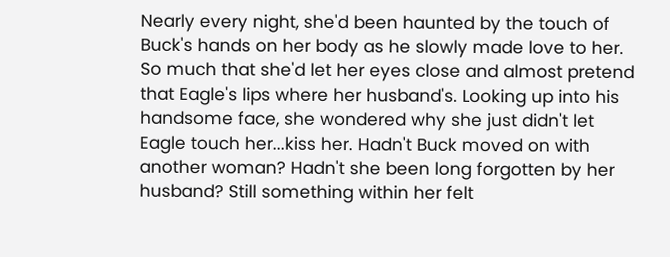Nearly every night, she'd been haunted by the touch of Buck's hands on her body as he slowly made love to her. So much that she'd let her eyes close and almost pretend that Eagle's lips where her husband's. Looking up into his handsome face, she wondered why she just didn't let Eagle touch her...kiss her. Hadn't Buck moved on with another woman? Hadn't she been long forgotten by her husband? Still something within her felt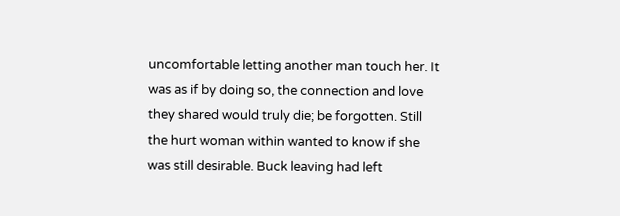uncomfortable letting another man touch her. It was as if by doing so, the connection and love they shared would truly die; be forgotten. Still the hurt woman within wanted to know if she was still desirable. Buck leaving had left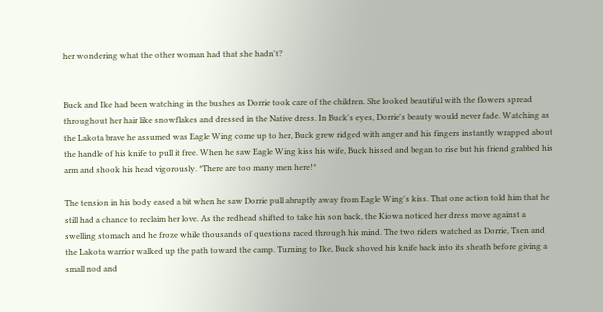her wondering what the other woman had that she hadn't?


Buck and Ike had been watching in the bushes as Dorrie took care of the children. She looked beautiful with the flowers spread throughout her hair like snowflakes and dressed in the Native dress. In Buck's eyes, Dorrie's beauty would never fade. Watching as the Lakota brave he assumed was Eagle Wing come up to her, Buck grew ridged with anger and his fingers instantly wrapped about the handle of his knife to pull it free. When he saw Eagle Wing kiss his wife, Buck hissed and began to rise but his friend grabbed his arm and shook his head vigorously. *There are too many men here!*

The tension in his body eased a bit when he saw Dorrie pull abruptly away from Eagle Wing's kiss. That one action told him that he still had a chance to reclaim her love. As the redhead shifted to take his son back, the Kiowa noticed her dress move against a swelling stomach and he froze while thousands of questions raced through his mind. The two riders watched as Dorrie, Tsen and the Lakota warrior walked up the path toward the camp. Turning to Ike, Buck shoved his knife back into its sheath before giving a small nod and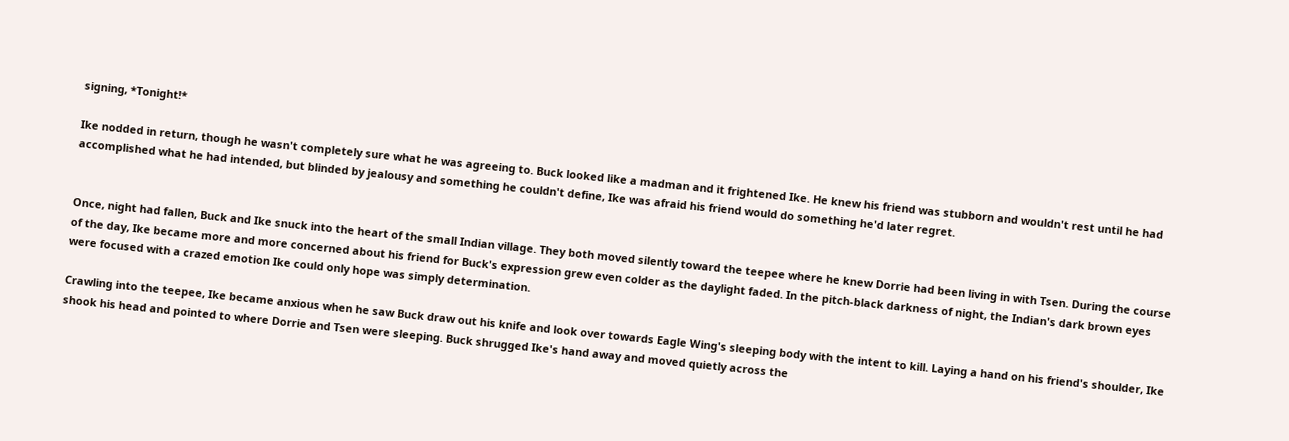signing, *Tonight!*

Ike nodded in return, though he wasn't completely sure what he was agreeing to. Buck looked like a madman and it frightened Ike. He knew his friend was stubborn and wouldn't rest until he had accomplished what he had intended, but blinded by jealousy and something he couldn't define, Ike was afraid his friend would do something he'd later regret.


Once, night had fallen, Buck and Ike snuck into the heart of the small Indian village. They both moved silently toward the teepee where he knew Dorrie had been living in with Tsen. During the course of the day, Ike became more and more concerned about his friend for Buck's expression grew even colder as the daylight faded. In the pitch-black darkness of night, the Indian's dark brown eyes were focused with a crazed emotion Ike could only hope was simply determination.

Crawling into the teepee, Ike became anxious when he saw Buck draw out his knife and look over towards Eagle Wing's sleeping body with the intent to kill. Laying a hand on his friend's shoulder, Ike shook his head and pointed to where Dorrie and Tsen were sleeping. Buck shrugged Ike's hand away and moved quietly across the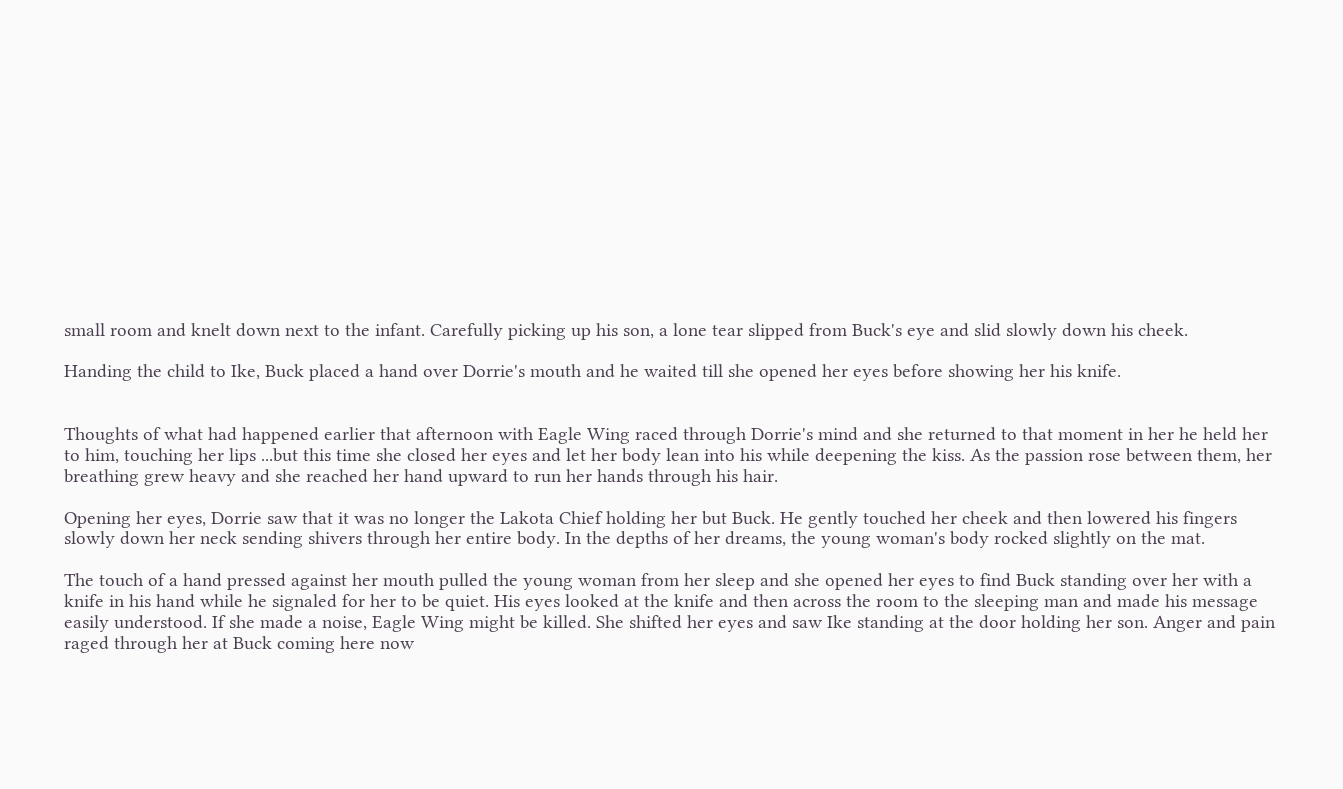small room and knelt down next to the infant. Carefully picking up his son, a lone tear slipped from Buck's eye and slid slowly down his cheek.

Handing the child to Ike, Buck placed a hand over Dorrie's mouth and he waited till she opened her eyes before showing her his knife.


Thoughts of what had happened earlier that afternoon with Eagle Wing raced through Dorrie's mind and she returned to that moment in her he held her to him, touching her lips ...but this time she closed her eyes and let her body lean into his while deepening the kiss. As the passion rose between them, her breathing grew heavy and she reached her hand upward to run her hands through his hair.

Opening her eyes, Dorrie saw that it was no longer the Lakota Chief holding her but Buck. He gently touched her cheek and then lowered his fingers slowly down her neck sending shivers through her entire body. In the depths of her dreams, the young woman's body rocked slightly on the mat.

The touch of a hand pressed against her mouth pulled the young woman from her sleep and she opened her eyes to find Buck standing over her with a knife in his hand while he signaled for her to be quiet. His eyes looked at the knife and then across the room to the sleeping man and made his message easily understood. If she made a noise, Eagle Wing might be killed. She shifted her eyes and saw Ike standing at the door holding her son. Anger and pain raged through her at Buck coming here now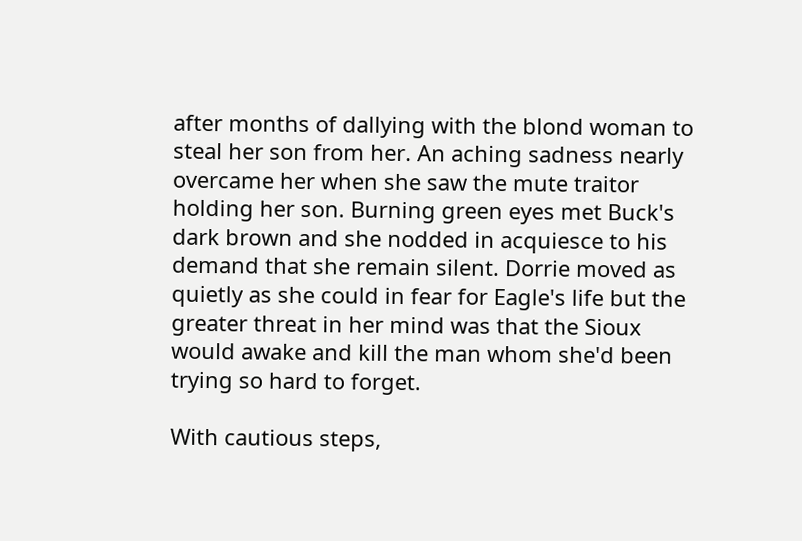after months of dallying with the blond woman to steal her son from her. An aching sadness nearly overcame her when she saw the mute traitor holding her son. Burning green eyes met Buck's dark brown and she nodded in acquiesce to his demand that she remain silent. Dorrie moved as quietly as she could in fear for Eagle's life but the greater threat in her mind was that the Sioux would awake and kill the man whom she'd been trying so hard to forget.

With cautious steps,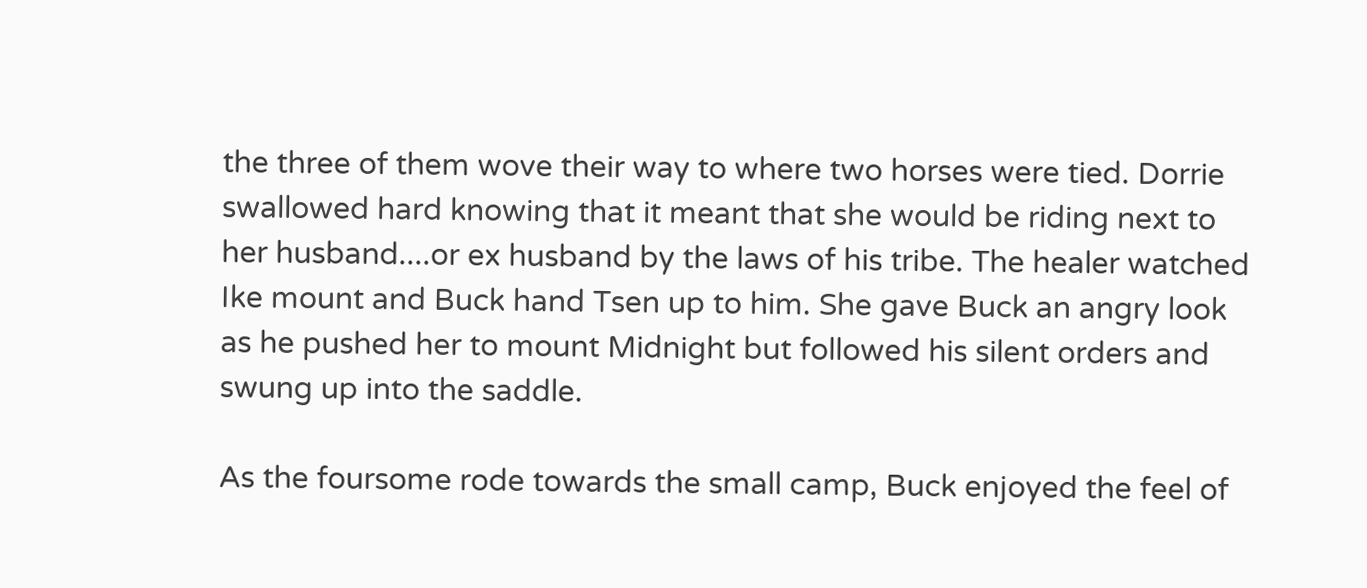the three of them wove their way to where two horses were tied. Dorrie swallowed hard knowing that it meant that she would be riding next to her husband....or ex husband by the laws of his tribe. The healer watched Ike mount and Buck hand Tsen up to him. She gave Buck an angry look as he pushed her to mount Midnight but followed his silent orders and swung up into the saddle.

As the foursome rode towards the small camp, Buck enjoyed the feel of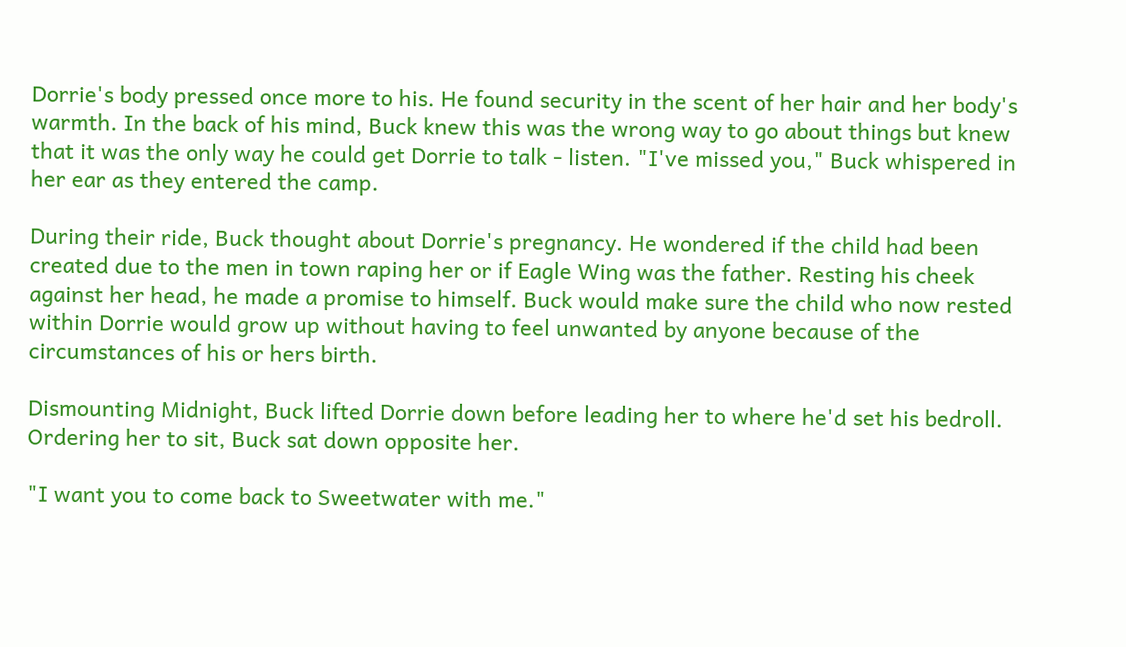Dorrie's body pressed once more to his. He found security in the scent of her hair and her body's warmth. In the back of his mind, Buck knew this was the wrong way to go about things but knew that it was the only way he could get Dorrie to talk - listen. "I've missed you," Buck whispered in her ear as they entered the camp.

During their ride, Buck thought about Dorrie's pregnancy. He wondered if the child had been created due to the men in town raping her or if Eagle Wing was the father. Resting his cheek against her head, he made a promise to himself. Buck would make sure the child who now rested within Dorrie would grow up without having to feel unwanted by anyone because of the circumstances of his or hers birth.

Dismounting Midnight, Buck lifted Dorrie down before leading her to where he'd set his bedroll. Ordering her to sit, Buck sat down opposite her.

"I want you to come back to Sweetwater with me."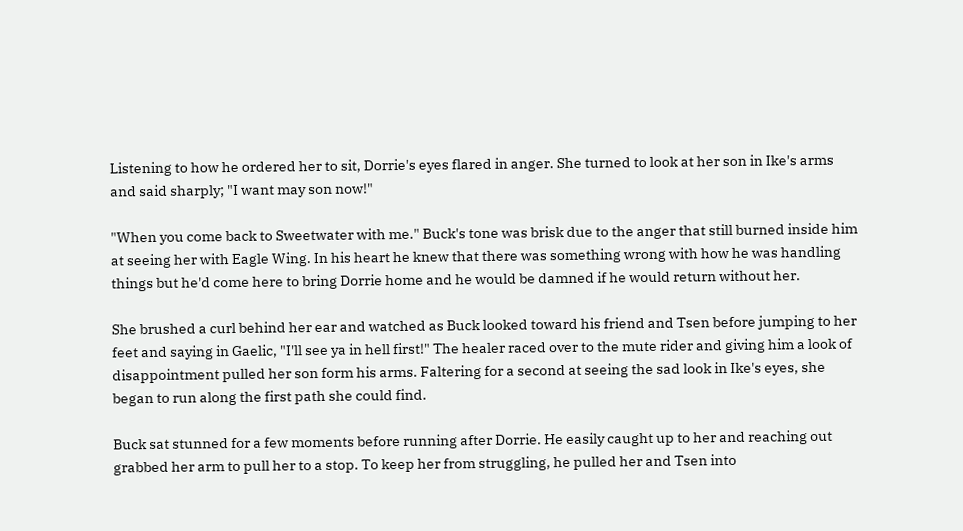Listening to how he ordered her to sit, Dorrie's eyes flared in anger. She turned to look at her son in Ike's arms and said sharply; "I want may son now!"

"When you come back to Sweetwater with me." Buck's tone was brisk due to the anger that still burned inside him at seeing her with Eagle Wing. In his heart he knew that there was something wrong with how he was handling things but he'd come here to bring Dorrie home and he would be damned if he would return without her.

She brushed a curl behind her ear and watched as Buck looked toward his friend and Tsen before jumping to her feet and saying in Gaelic, "I'll see ya in hell first!" The healer raced over to the mute rider and giving him a look of disappointment pulled her son form his arms. Faltering for a second at seeing the sad look in Ike's eyes, she began to run along the first path she could find.

Buck sat stunned for a few moments before running after Dorrie. He easily caught up to her and reaching out grabbed her arm to pull her to a stop. To keep her from struggling, he pulled her and Tsen into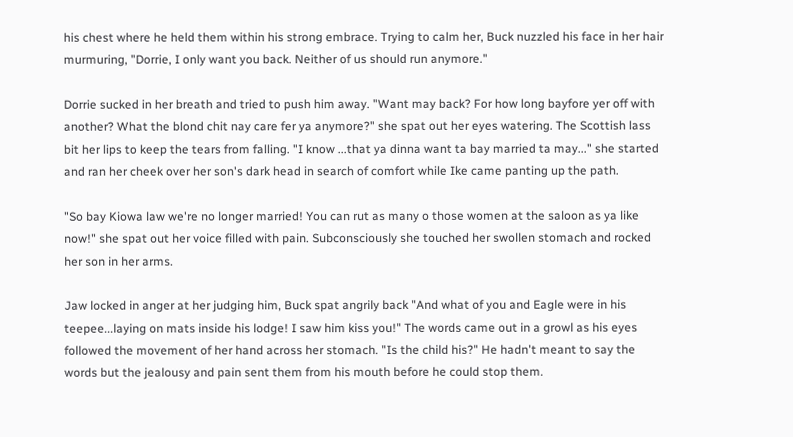his chest where he held them within his strong embrace. Trying to calm her, Buck nuzzled his face in her hair murmuring, "Dorrie, I only want you back. Neither of us should run anymore."

Dorrie sucked in her breath and tried to push him away. "Want may back? For how long bayfore yer off with another? What the blond chit nay care fer ya anymore?" she spat out her eyes watering. The Scottish lass bit her lips to keep the tears from falling. "I know ...that ya dinna want ta bay married ta may..." she started and ran her cheek over her son's dark head in search of comfort while Ike came panting up the path.

"So bay Kiowa law we're no longer married! You can rut as many o those women at the saloon as ya like now!" she spat out her voice filled with pain. Subconsciously she touched her swollen stomach and rocked her son in her arms.

Jaw locked in anger at her judging him, Buck spat angrily back "And what of you and Eagle were in his teepee...laying on mats inside his lodge! I saw him kiss you!" The words came out in a growl as his eyes followed the movement of her hand across her stomach. "Is the child his?" He hadn't meant to say the words but the jealousy and pain sent them from his mouth before he could stop them.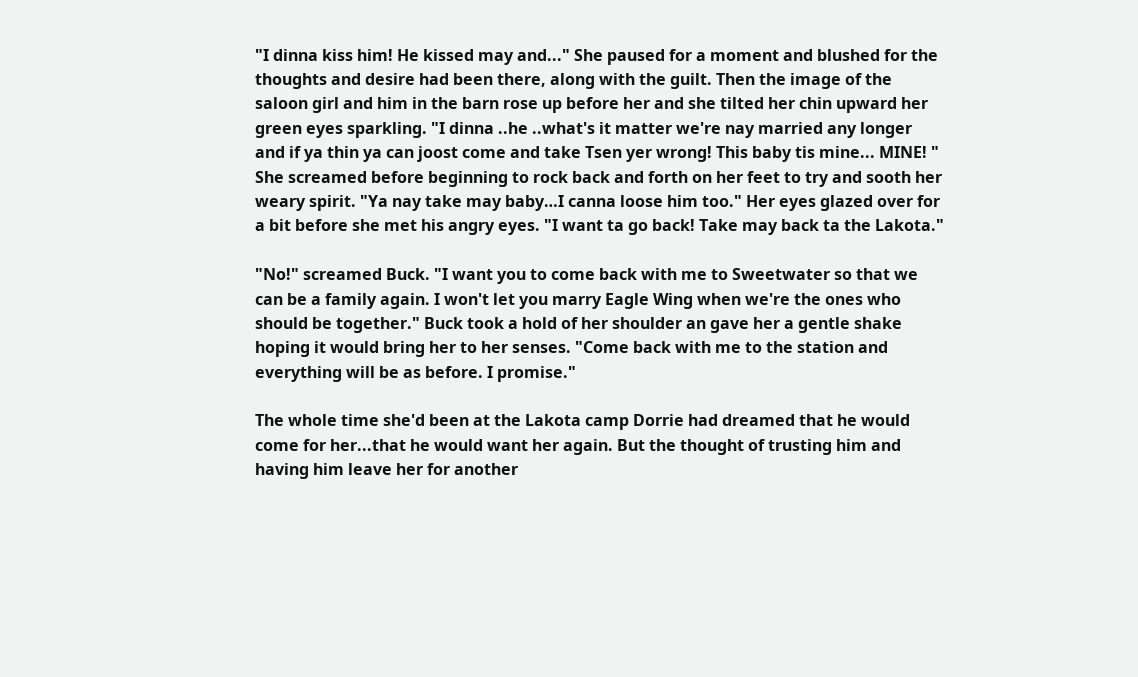"I dinna kiss him! He kissed may and..." She paused for a moment and blushed for the thoughts and desire had been there, along with the guilt. Then the image of the saloon girl and him in the barn rose up before her and she tilted her chin upward her green eyes sparkling. "I dinna ..he ..what's it matter we're nay married any longer and if ya thin ya can joost come and take Tsen yer wrong! This baby tis mine... MINE! " She screamed before beginning to rock back and forth on her feet to try and sooth her weary spirit. "Ya nay take may baby…I canna loose him too." Her eyes glazed over for a bit before she met his angry eyes. "I want ta go back! Take may back ta the Lakota."

"No!" screamed Buck. "I want you to come back with me to Sweetwater so that we can be a family again. I won't let you marry Eagle Wing when we're the ones who should be together." Buck took a hold of her shoulder an gave her a gentle shake hoping it would bring her to her senses. "Come back with me to the station and everything will be as before. I promise."

The whole time she'd been at the Lakota camp Dorrie had dreamed that he would come for her...that he would want her again. But the thought of trusting him and having him leave her for another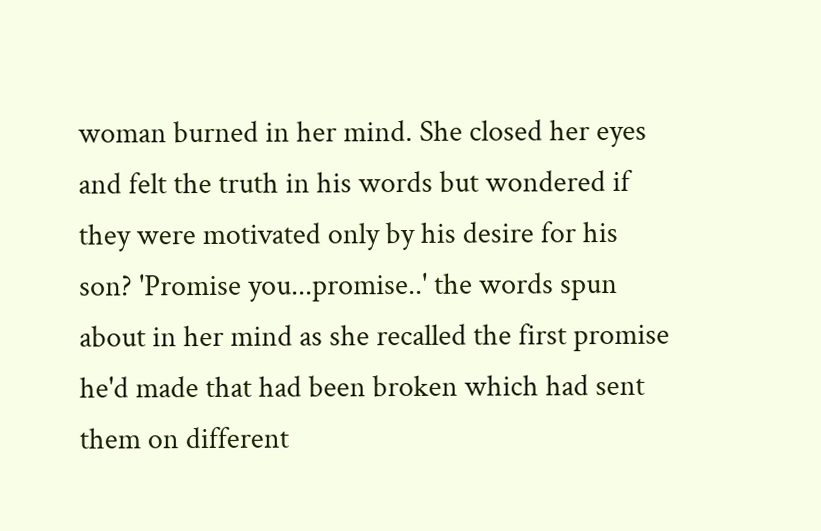woman burned in her mind. She closed her eyes and felt the truth in his words but wondered if they were motivated only by his desire for his son? 'Promise you...promise..' the words spun about in her mind as she recalled the first promise he'd made that had been broken which had sent them on different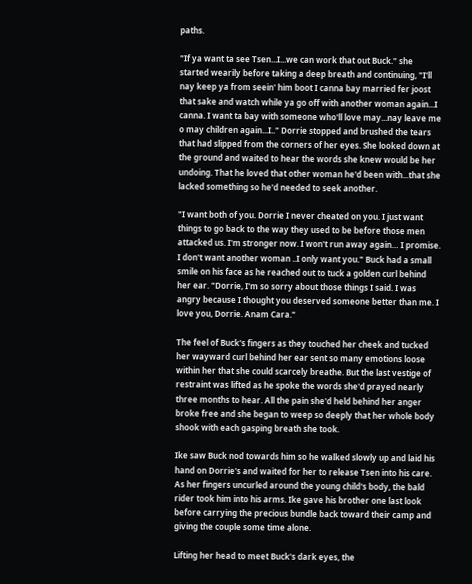paths.

"If ya want ta see Tsen...I...we can work that out Buck." she started wearily before taking a deep breath and continuing, "I'll nay keep ya from seein' him boot I canna bay married fer joost that sake and watch while ya go off with another woman again...I canna. I want ta bay with someone who'll love may...nay leave me o may children again...I.." Dorrie stopped and brushed the tears that had slipped from the corners of her eyes. She looked down at the ground and waited to hear the words she knew would be her undoing. That he loved that other woman he'd been with...that she lacked something so he'd needed to seek another.

"I want both of you. Dorrie I never cheated on you. I just want things to go back to the way they used to be before those men attacked us. I'm stronger now. I won't run away again… I promise. I don't want another woman ..I only want you." Buck had a small smile on his face as he reached out to tuck a golden curl behind her ear. "Dorrie, I'm so sorry about those things I said. I was angry because I thought you deserved someone better than me. I love you, Dorrie. Anam Cara."

The feel of Buck's fingers as they touched her cheek and tucked her wayward curl behind her ear sent so many emotions loose within her that she could scarcely breathe. But the last vestige of restraint was lifted as he spoke the words she'd prayed nearly three months to hear. All the pain she'd held behind her anger broke free and she began to weep so deeply that her whole body shook with each gasping breath she took.

Ike saw Buck nod towards him so he walked slowly up and laid his hand on Dorrie's and waited for her to release Tsen into his care. As her fingers uncurled around the young child's body, the bald rider took him into his arms. Ike gave his brother one last look before carrying the precious bundle back toward their camp and giving the couple some time alone.

Lifting her head to meet Buck's dark eyes, the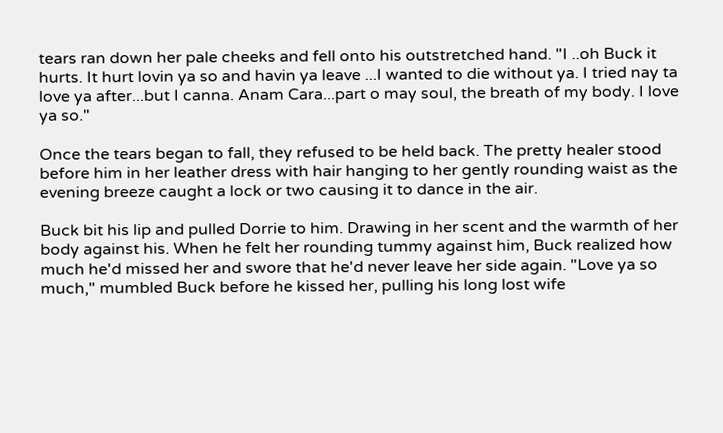tears ran down her pale cheeks and fell onto his outstretched hand. "I ..oh Buck it hurts. It hurt lovin ya so and havin ya leave ...I wanted to die without ya. I tried nay ta love ya after...but I canna. Anam Cara...part o may soul, the breath of my body. I love ya so."

Once the tears began to fall, they refused to be held back. The pretty healer stood before him in her leather dress with hair hanging to her gently rounding waist as the evening breeze caught a lock or two causing it to dance in the air.

Buck bit his lip and pulled Dorrie to him. Drawing in her scent and the warmth of her body against his. When he felt her rounding tummy against him, Buck realized how much he'd missed her and swore that he'd never leave her side again. "Love ya so much," mumbled Buck before he kissed her, pulling his long lost wife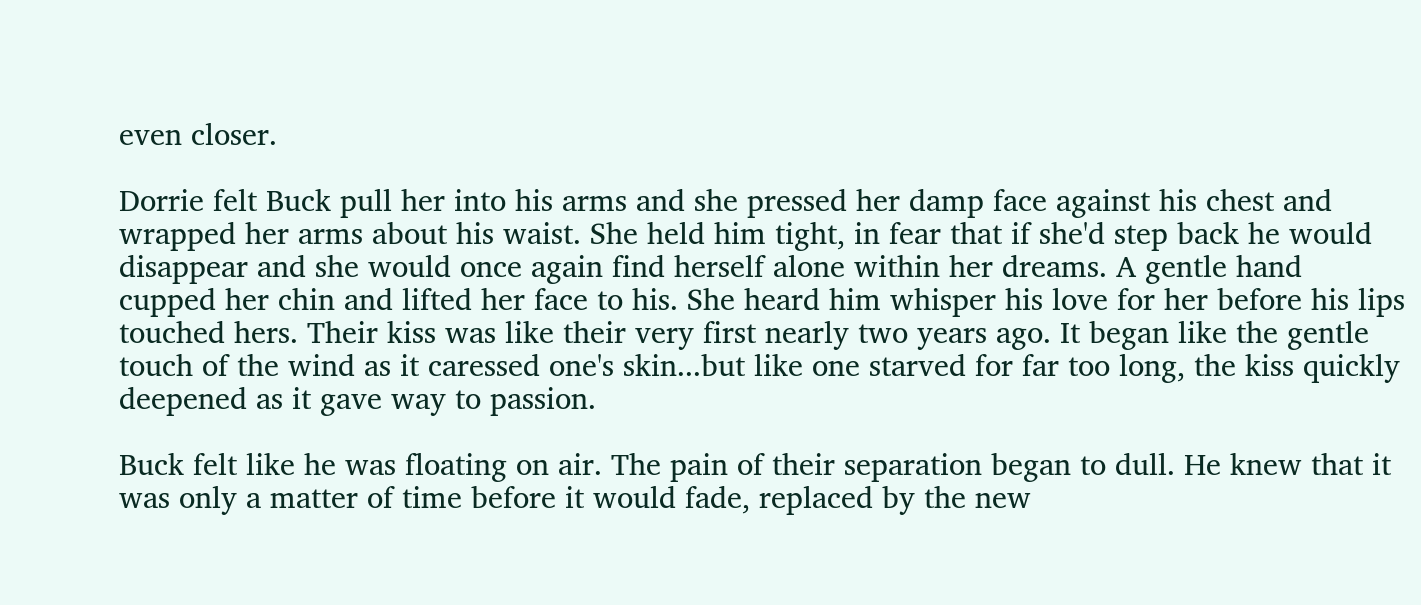even closer.

Dorrie felt Buck pull her into his arms and she pressed her damp face against his chest and wrapped her arms about his waist. She held him tight, in fear that if she'd step back he would disappear and she would once again find herself alone within her dreams. A gentle hand cupped her chin and lifted her face to his. She heard him whisper his love for her before his lips touched hers. Their kiss was like their very first nearly two years ago. It began like the gentle touch of the wind as it caressed one's skin...but like one starved for far too long, the kiss quickly deepened as it gave way to passion.

Buck felt like he was floating on air. The pain of their separation began to dull. He knew that it was only a matter of time before it would fade, replaced by the new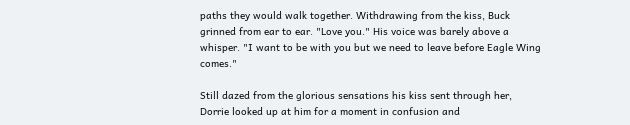paths they would walk together. Withdrawing from the kiss, Buck grinned from ear to ear. "Love you." His voice was barely above a whisper. "I want to be with you but we need to leave before Eagle Wing comes."

Still dazed from the glorious sensations his kiss sent through her, Dorrie looked up at him for a moment in confusion and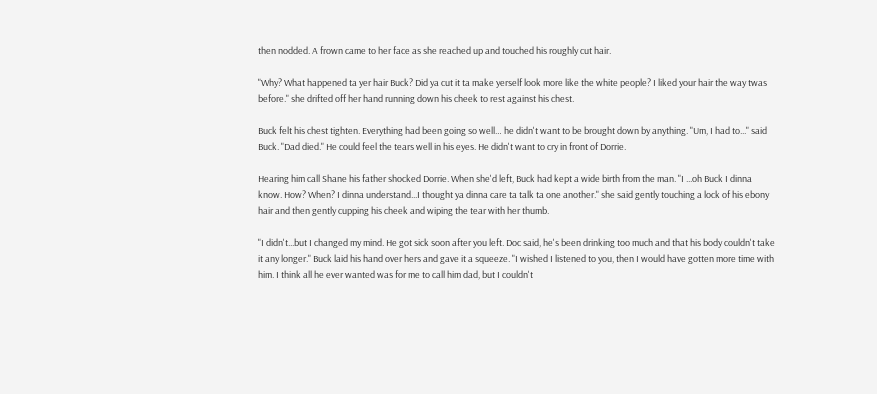then nodded. A frown came to her face as she reached up and touched his roughly cut hair.

"Why? What happened ta yer hair Buck? Did ya cut it ta make yerself look more like the white people? I liked your hair the way twas before." she drifted off her hand running down his cheek to rest against his chest.

Buck felt his chest tighten. Everything had been going so well… he didn't want to be brought down by anything. "Um, I had to..." said Buck. "Dad died." He could feel the tears well in his eyes. He didn't want to cry in front of Dorrie.

Hearing him call Shane his father shocked Dorrie. When she'd left, Buck had kept a wide birth from the man. "I ...oh Buck I dinna know. How? When? I dinna understand...I thought ya dinna care ta talk ta one another." she said gently touching a lock of his ebony hair and then gently cupping his cheek and wiping the tear with her thumb.

"I didn't...but I changed my mind. He got sick soon after you left. Doc said, he's been drinking too much and that his body couldn't take it any longer." Buck laid his hand over hers and gave it a squeeze. "I wished I listened to you, then I would have gotten more time with him. I think all he ever wanted was for me to call him dad, but I couldn't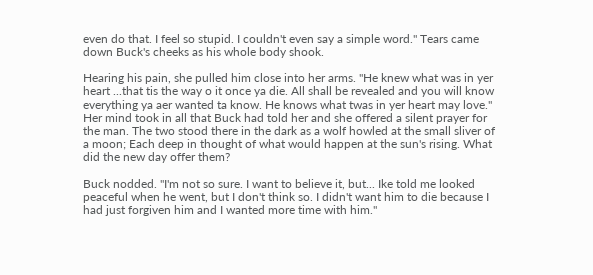even do that. I feel so stupid. I couldn't even say a simple word." Tears came down Buck's cheeks as his whole body shook.

Hearing his pain, she pulled him close into her arms. "He knew what was in yer heart ...that tis the way o it once ya die. All shall be revealed and you will know everything ya aer wanted ta know. He knows what twas in yer heart may love." Her mind took in all that Buck had told her and she offered a silent prayer for the man. The two stood there in the dark as a wolf howled at the small sliver of a moon; Each deep in thought of what would happen at the sun's rising. What did the new day offer them?

Buck nodded. "I'm not so sure. I want to believe it, but... Ike told me looked peaceful when he went, but I don't think so. I didn't want him to die because I had just forgiven him and I wanted more time with him."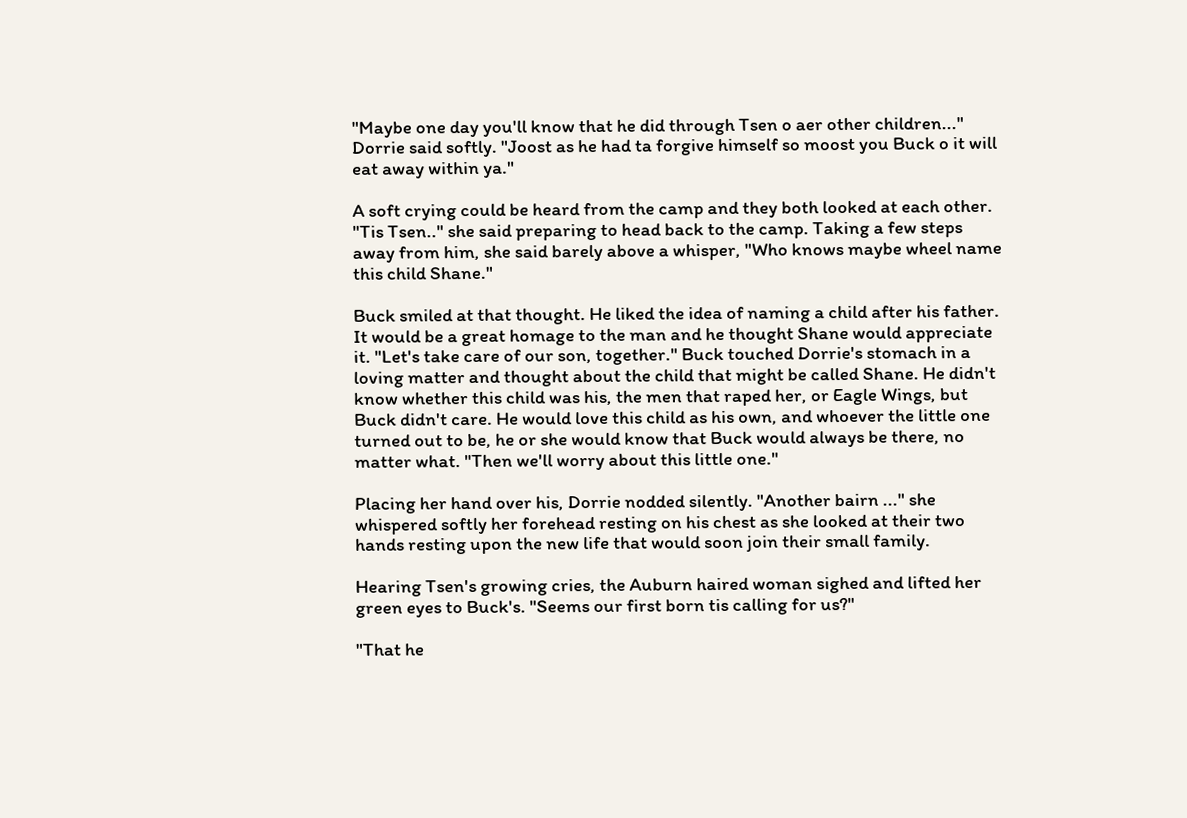"Maybe one day you'll know that he did through Tsen o aer other children..." Dorrie said softly. "Joost as he had ta forgive himself so moost you Buck o it will eat away within ya."

A soft crying could be heard from the camp and they both looked at each other. "Tis Tsen.." she said preparing to head back to the camp. Taking a few steps away from him, she said barely above a whisper, "Who knows maybe wheel name this child Shane."

Buck smiled at that thought. He liked the idea of naming a child after his father. It would be a great homage to the man and he thought Shane would appreciate it. "Let's take care of our son, together." Buck touched Dorrie's stomach in a loving matter and thought about the child that might be called Shane. He didn't know whether this child was his, the men that raped her, or Eagle Wings, but Buck didn't care. He would love this child as his own, and whoever the little one turned out to be, he or she would know that Buck would always be there, no matter what. "Then we'll worry about this little one."

Placing her hand over his, Dorrie nodded silently. "Another bairn ..." she whispered softly her forehead resting on his chest as she looked at their two hands resting upon the new life that would soon join their small family.

Hearing Tsen's growing cries, the Auburn haired woman sighed and lifted her green eyes to Buck's. "Seems our first born tis calling for us?"

"That he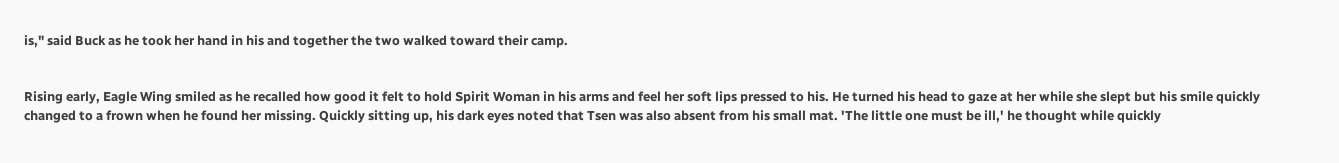is," said Buck as he took her hand in his and together the two walked toward their camp.


Rising early, Eagle Wing smiled as he recalled how good it felt to hold Spirit Woman in his arms and feel her soft lips pressed to his. He turned his head to gaze at her while she slept but his smile quickly changed to a frown when he found her missing. Quickly sitting up, his dark eyes noted that Tsen was also absent from his small mat. 'The little one must be ill,' he thought while quickly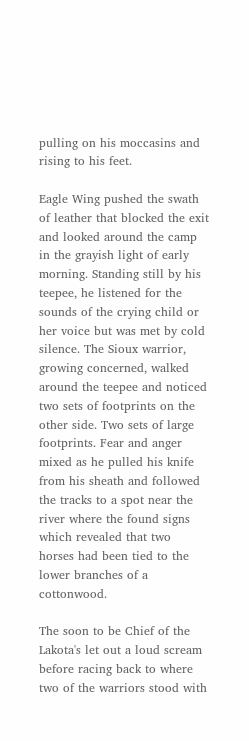pulling on his moccasins and rising to his feet.

Eagle Wing pushed the swath of leather that blocked the exit and looked around the camp in the grayish light of early morning. Standing still by his teepee, he listened for the sounds of the crying child or her voice but was met by cold silence. The Sioux warrior, growing concerned, walked around the teepee and noticed two sets of footprints on the other side. Two sets of large footprints. Fear and anger mixed as he pulled his knife from his sheath and followed the tracks to a spot near the river where the found signs which revealed that two horses had been tied to the lower branches of a cottonwood.

The soon to be Chief of the Lakota's let out a loud scream before racing back to where two of the warriors stood with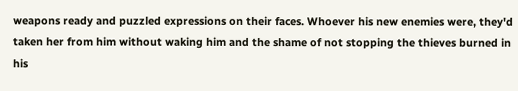weapons ready and puzzled expressions on their faces. Whoever his new enemies were, they'd taken her from him without waking him and the shame of not stopping the thieves burned in his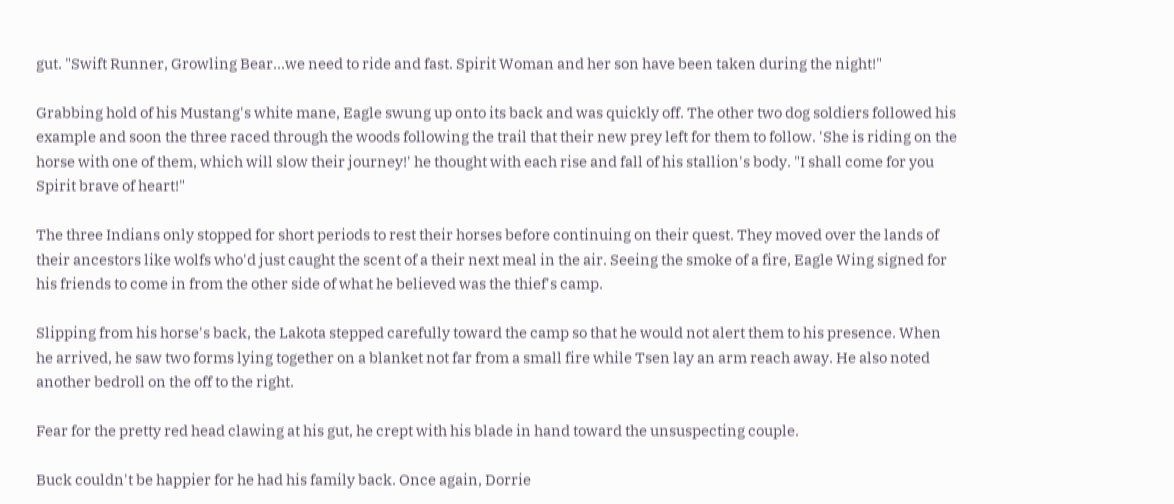gut. "Swift Runner, Growling Bear...we need to ride and fast. Spirit Woman and her son have been taken during the night!"

Grabbing hold of his Mustang's white mane, Eagle swung up onto its back and was quickly off. The other two dog soldiers followed his example and soon the three raced through the woods following the trail that their new prey left for them to follow. 'She is riding on the horse with one of them, which will slow their journey!' he thought with each rise and fall of his stallion's body. "I shall come for you Spirit brave of heart!"

The three Indians only stopped for short periods to rest their horses before continuing on their quest. They moved over the lands of their ancestors like wolfs who'd just caught the scent of a their next meal in the air. Seeing the smoke of a fire, Eagle Wing signed for his friends to come in from the other side of what he believed was the thief's camp.

Slipping from his horse's back, the Lakota stepped carefully toward the camp so that he would not alert them to his presence. When he arrived, he saw two forms lying together on a blanket not far from a small fire while Tsen lay an arm reach away. He also noted another bedroll on the off to the right.

Fear for the pretty red head clawing at his gut, he crept with his blade in hand toward the unsuspecting couple.

Buck couldn't be happier for he had his family back. Once again, Dorrie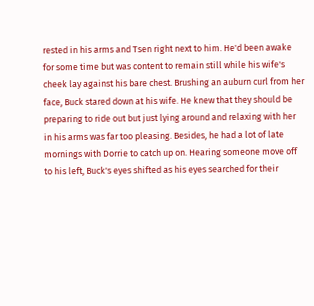rested in his arms and Tsen right next to him. He'd been awake for some time but was content to remain still while his wife's cheek lay against his bare chest. Brushing an auburn curl from her face, Buck stared down at his wife. He knew that they should be preparing to ride out but just lying around and relaxing with her in his arms was far too pleasing. Besides, he had a lot of late mornings with Dorrie to catch up on. Hearing someone move off to his left, Buck's eyes shifted as his eyes searched for their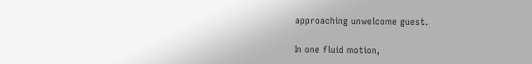approaching unwelcome guest.

In one fluid motion,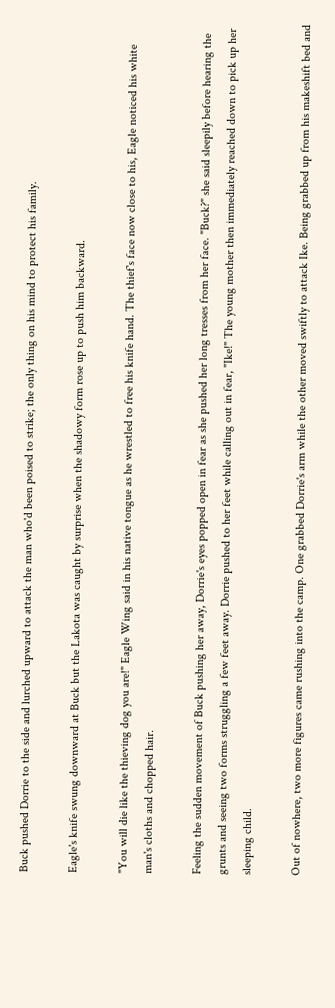Buck pushed Dorrie to the side and lurched upward to attack the man who'd been poised to strike; the only thing on his mind to protect his family.

Eagle's knife swung downward at Buck but the Lakota was caught by surprise when the shadowy form rose up to push him backward.

"You will die like the thieving dog you are!" Eagle Wing said in his native tongue as he wrestled to free his knife hand. The thief's face now close to his, Eagle noticed his white man's cloths and chopped hair.

Feeling the sudden movement of Buck pushing her away, Dorrie's eyes popped open in fear as she pushed her long tresses from her face. "Buck?" she said sleepily before hearing the grunts and seeing two forms struggling a few feet away. Dorrie pushed to her feet while calling out in fear, "Ike!" The young mother then immediately reached down to pick up her sleeping child.

Out of nowhere, two more figures came rushing into the camp. One grabbed Dorrie's arm while the other moved swiftly to attack Ike. Being grabbed up from his makeshift bed and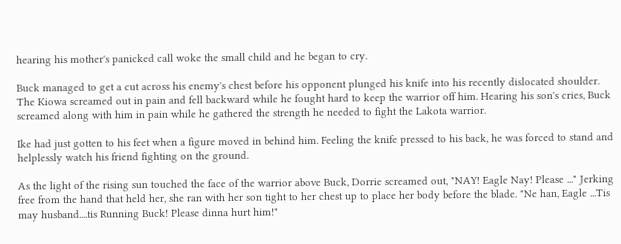hearing his mother's panicked call woke the small child and he began to cry.

Buck managed to get a cut across his enemy's chest before his opponent plunged his knife into his recently dislocated shoulder. The Kiowa screamed out in pain and fell backward while he fought hard to keep the warrior off him. Hearing his son's cries, Buck screamed along with him in pain while he gathered the strength he needed to fight the Lakota warrior.

Ike had just gotten to his feet when a figure moved in behind him. Feeling the knife pressed to his back, he was forced to stand and helplessly watch his friend fighting on the ground.

As the light of the rising sun touched the face of the warrior above Buck, Dorrie screamed out, "NAY! Eagle Nay! Please ..." Jerking free from the hand that held her, she ran with her son tight to her chest up to place her body before the blade. "Ne han, Eagle ...Tis may husband....tis Running Buck! Please dinna hurt him!"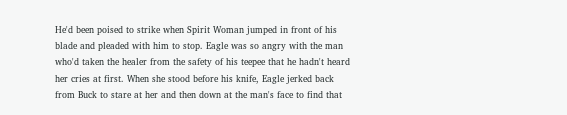He'd been poised to strike when Spirit Woman jumped in front of his blade and pleaded with him to stop. Eagle was so angry with the man who'd taken the healer from the safety of his teepee that he hadn't heard her cries at first. When she stood before his knife, Eagle jerked back from Buck to stare at her and then down at the man's face to find that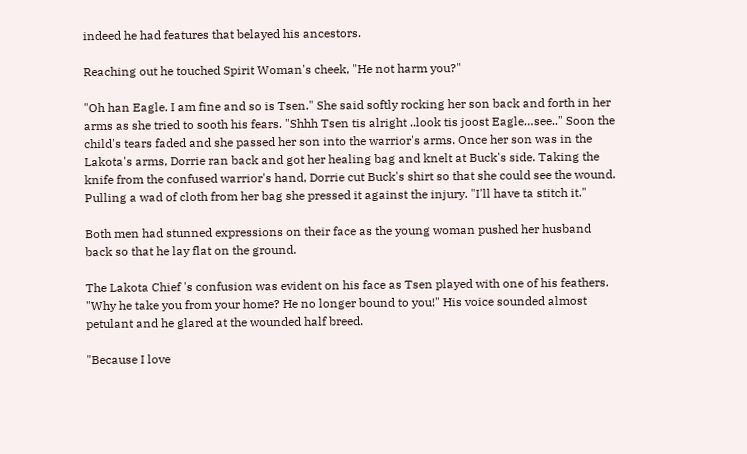indeed he had features that belayed his ancestors.

Reaching out he touched Spirit Woman's cheek, "He not harm you?"

"Oh han Eagle. I am fine and so is Tsen." She said softly rocking her son back and forth in her arms as she tried to sooth his fears. "Shhh Tsen tis alright ..look tis joost Eagle…see.." Soon the child's tears faded and she passed her son into the warrior's arms. Once her son was in the Lakota's arms, Dorrie ran back and got her healing bag and knelt at Buck's side. Taking the knife from the confused warrior's hand, Dorrie cut Buck's shirt so that she could see the wound. Pulling a wad of cloth from her bag she pressed it against the injury. "I'll have ta stitch it."

Both men had stunned expressions on their face as the young woman pushed her husband back so that he lay flat on the ground.

The Lakota Chief 's confusion was evident on his face as Tsen played with one of his feathers. "Why he take you from your home? He no longer bound to you!" His voice sounded almost petulant and he glared at the wounded half breed.

"Because I love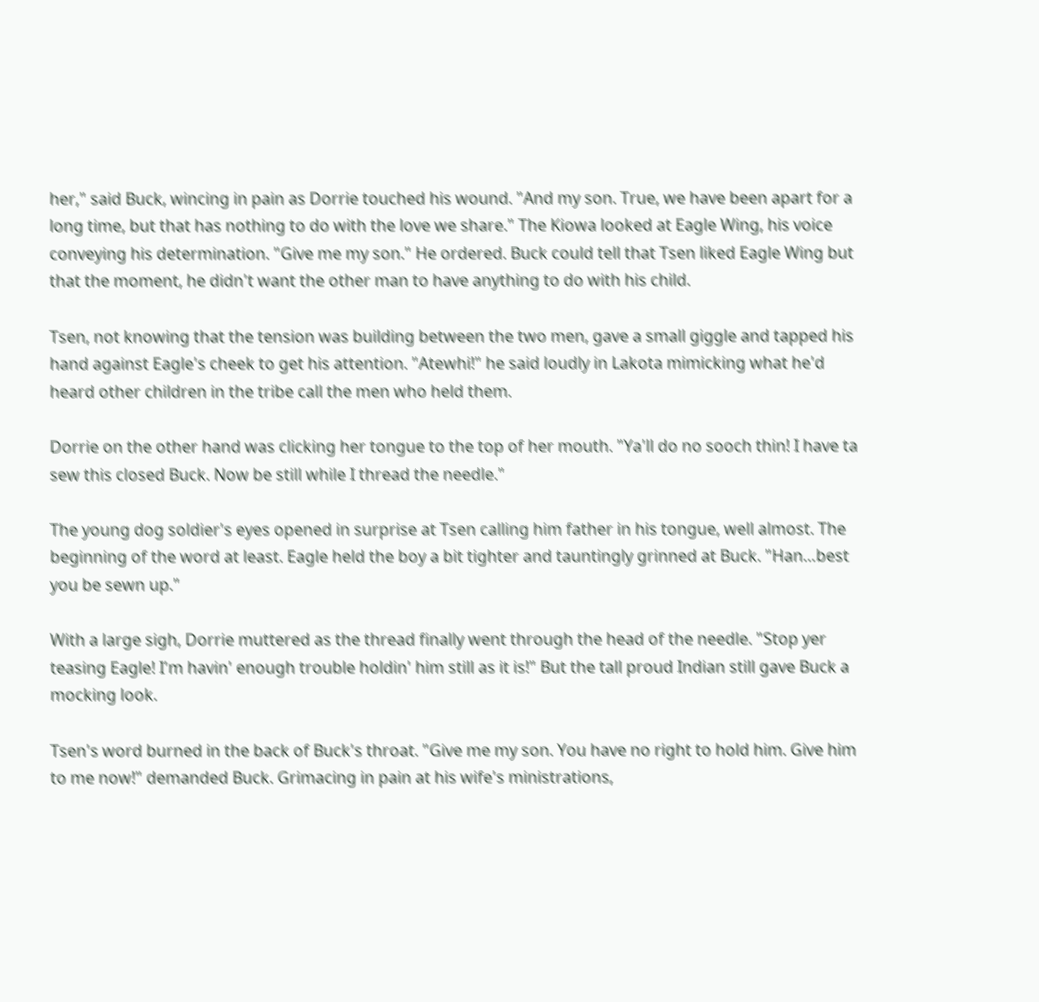her," said Buck, wincing in pain as Dorrie touched his wound. "And my son. True, we have been apart for a long time, but that has nothing to do with the love we share." The Kiowa looked at Eagle Wing, his voice conveying his determination. "Give me my son." He ordered. Buck could tell that Tsen liked Eagle Wing but that the moment, he didn't want the other man to have anything to do with his child.

Tsen, not knowing that the tension was building between the two men, gave a small giggle and tapped his hand against Eagle's cheek to get his attention. "Atewhi!" he said loudly in Lakota mimicking what he'd heard other children in the tribe call the men who held them.

Dorrie on the other hand was clicking her tongue to the top of her mouth. "Ya'll do no sooch thin! I have ta sew this closed Buck. Now be still while I thread the needle."

The young dog soldier's eyes opened in surprise at Tsen calling him father in his tongue, well almost. The beginning of the word at least. Eagle held the boy a bit tighter and tauntingly grinned at Buck. "Han…best you be sewn up."

With a large sigh, Dorrie muttered as the thread finally went through the head of the needle. "Stop yer teasing Eagle! I'm havin' enough trouble holdin' him still as it is!" But the tall proud Indian still gave Buck a mocking look.

Tsen's word burned in the back of Buck's throat. "Give me my son. You have no right to hold him. Give him to me now!" demanded Buck. Grimacing in pain at his wife's ministrations,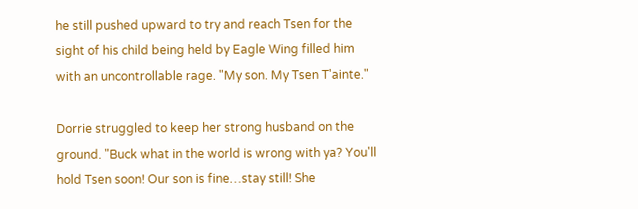he still pushed upward to try and reach Tsen for the sight of his child being held by Eagle Wing filled him with an uncontrollable rage. "My son. My Tsen T'ainte."

Dorrie struggled to keep her strong husband on the ground. "Buck what in the world is wrong with ya? You'll hold Tsen soon! Our son is fine…stay still! She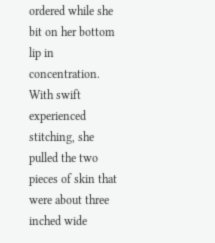ordered while she bit on her bottom lip in concentration. With swift experienced stitching, she pulled the two pieces of skin that were about three inched wide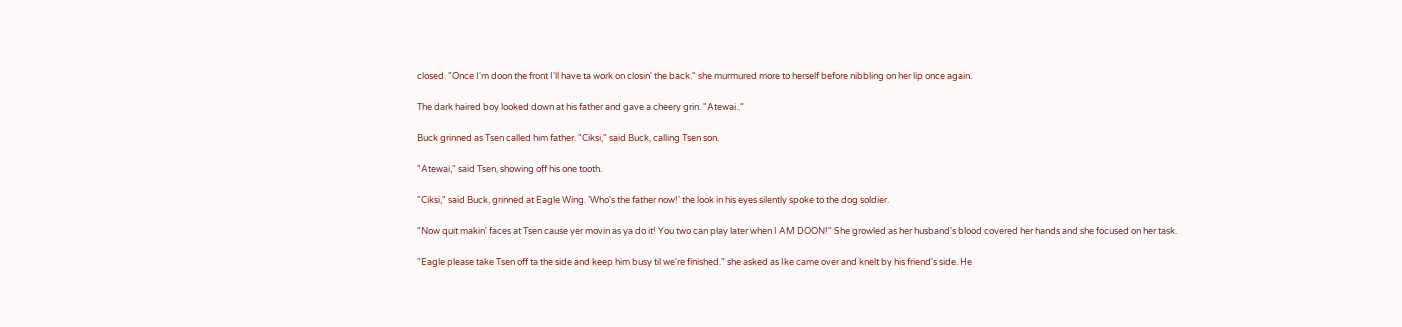closed. "Once I'm doon the front I'll have ta work on closin' the back." she murmured more to herself before nibbling on her lip once again.

The dark haired boy looked down at his father and gave a cheery grin. "Atewai.."

Buck grinned as Tsen called him father. "Ciksi," said Buck, calling Tsen son.

"Atewai," said Tsen, showing off his one tooth.

"Ciksi," said Buck, grinned at Eagle Wing. 'Who's the father now!' the look in his eyes silently spoke to the dog soldier.

"Now quit makin' faces at Tsen cause yer movin as ya do it! You two can play later when I AM DOON!" She growled as her husband's blood covered her hands and she focused on her task.

"Eagle please take Tsen off ta the side and keep him busy til we're finished." she asked as Ike came over and knelt by his friend's side. He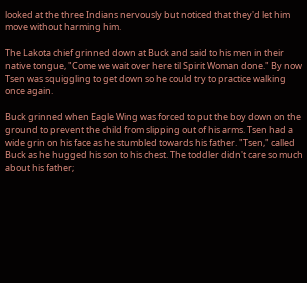looked at the three Indians nervously but noticed that they'd let him move without harming him.

The Lakota chief grinned down at Buck and said to his men in their native tongue, "Come we wait over here til Spirit Woman done." By now Tsen was squiggling to get down so he could try to practice walking once again.

Buck grinned when Eagle Wing was forced to put the boy down on the ground to prevent the child from slipping out of his arms. Tsen had a wide grin on his face as he stumbled towards his father. "Tsen," called Buck as he hugged his son to his chest. The toddler didn't care so much about his father;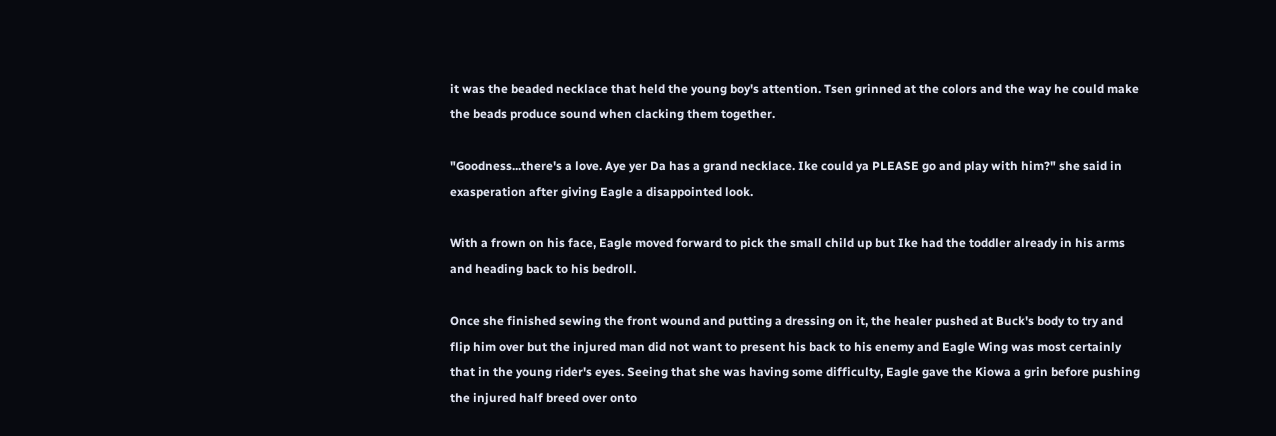it was the beaded necklace that held the young boy's attention. Tsen grinned at the colors and the way he could make the beads produce sound when clacking them together.

"Goodness...there's a love. Aye yer Da has a grand necklace. Ike could ya PLEASE go and play with him?" she said in exasperation after giving Eagle a disappointed look.

With a frown on his face, Eagle moved forward to pick the small child up but Ike had the toddler already in his arms and heading back to his bedroll.

Once she finished sewing the front wound and putting a dressing on it, the healer pushed at Buck's body to try and flip him over but the injured man did not want to present his back to his enemy and Eagle Wing was most certainly that in the young rider's eyes. Seeing that she was having some difficulty, Eagle gave the Kiowa a grin before pushing the injured half breed over onto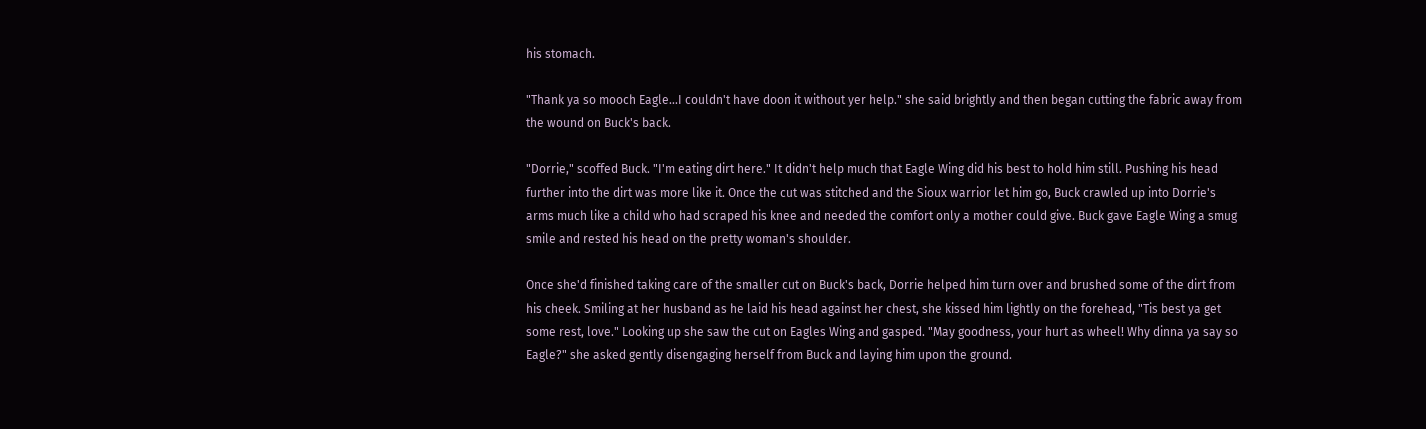his stomach.

"Thank ya so mooch Eagle...I couldn't have doon it without yer help." she said brightly and then began cutting the fabric away from the wound on Buck's back.

"Dorrie," scoffed Buck. "I'm eating dirt here." It didn't help much that Eagle Wing did his best to hold him still. Pushing his head further into the dirt was more like it. Once the cut was stitched and the Sioux warrior let him go, Buck crawled up into Dorrie's arms much like a child who had scraped his knee and needed the comfort only a mother could give. Buck gave Eagle Wing a smug smile and rested his head on the pretty woman's shoulder.

Once she'd finished taking care of the smaller cut on Buck's back, Dorrie helped him turn over and brushed some of the dirt from his cheek. Smiling at her husband as he laid his head against her chest, she kissed him lightly on the forehead, "Tis best ya get some rest, love." Looking up she saw the cut on Eagles Wing and gasped. "May goodness, your hurt as wheel! Why dinna ya say so Eagle?" she asked gently disengaging herself from Buck and laying him upon the ground.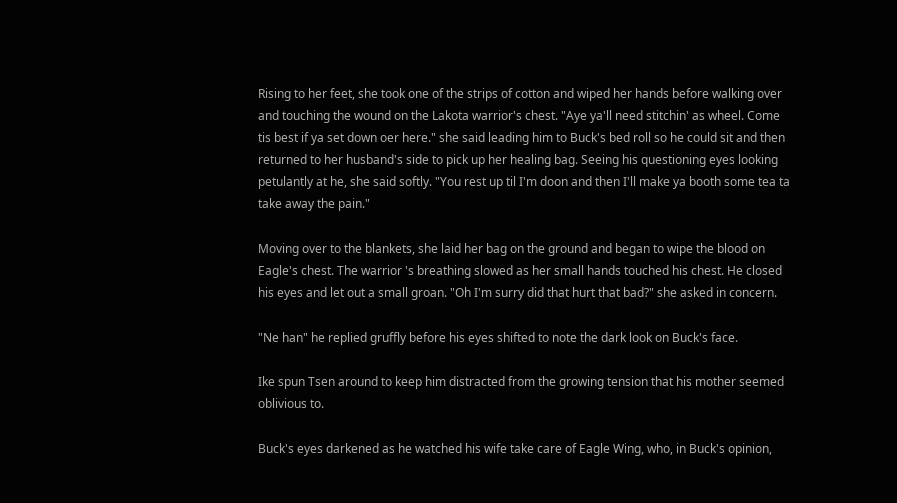Rising to her feet, she took one of the strips of cotton and wiped her hands before walking over and touching the wound on the Lakota warrior's chest. "Aye ya'll need stitchin' as wheel. Come tis best if ya set down oer here." she said leading him to Buck's bed roll so he could sit and then returned to her husband's side to pick up her healing bag. Seeing his questioning eyes looking petulantly at he, she said softly. "You rest up til I'm doon and then I'll make ya booth some tea ta take away the pain."

Moving over to the blankets, she laid her bag on the ground and began to wipe the blood on Eagle's chest. The warrior 's breathing slowed as her small hands touched his chest. He closed his eyes and let out a small groan. "Oh I'm surry did that hurt that bad?" she asked in concern.

"Ne han" he replied gruffly before his eyes shifted to note the dark look on Buck's face.

Ike spun Tsen around to keep him distracted from the growing tension that his mother seemed oblivious to.

Buck's eyes darkened as he watched his wife take care of Eagle Wing, who, in Buck's opinion,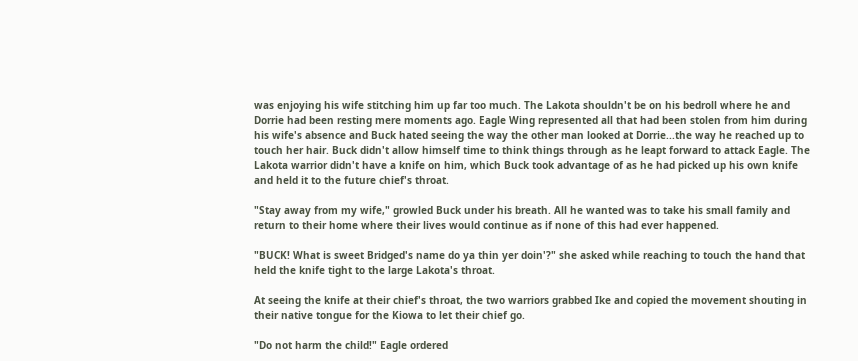was enjoying his wife stitching him up far too much. The Lakota shouldn't be on his bedroll where he and Dorrie had been resting mere moments ago. Eagle Wing represented all that had been stolen from him during his wife's absence and Buck hated seeing the way the other man looked at Dorrie...the way he reached up to touch her hair. Buck didn't allow himself time to think things through as he leapt forward to attack Eagle. The Lakota warrior didn't have a knife on him, which Buck took advantage of as he had picked up his own knife and held it to the future chief's throat.

"Stay away from my wife," growled Buck under his breath. All he wanted was to take his small family and return to their home where their lives would continue as if none of this had ever happened.

"BUCK! What is sweet Bridged's name do ya thin yer doin'?" she asked while reaching to touch the hand that held the knife tight to the large Lakota's throat.

At seeing the knife at their chief's throat, the two warriors grabbed Ike and copied the movement shouting in their native tongue for the Kiowa to let their chief go.

"Do not harm the child!" Eagle ordered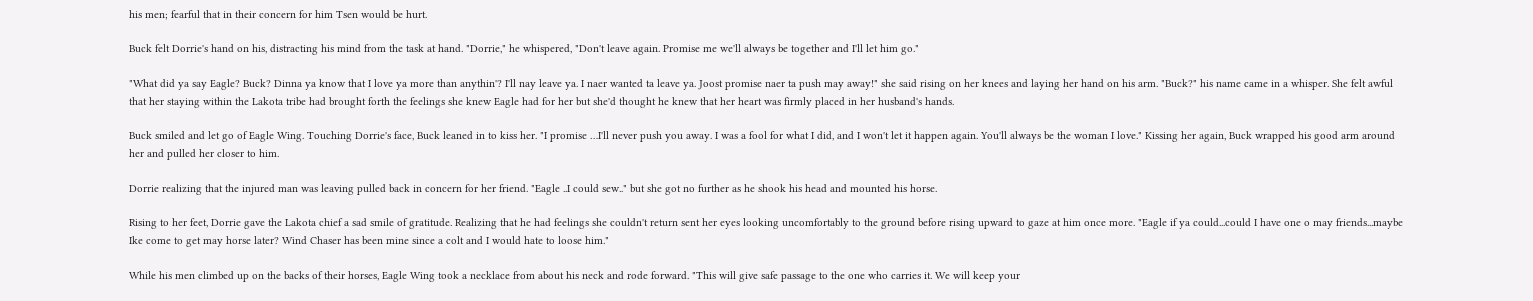his men; fearful that in their concern for him Tsen would be hurt.

Buck felt Dorrie's hand on his, distracting his mind from the task at hand. "Dorrie," he whispered, "Don't leave again. Promise me we'll always be together and I'll let him go."

"What did ya say Eagle? Buck? Dinna ya know that I love ya more than anythin'? I'll nay leave ya. I naer wanted ta leave ya. Joost promise naer ta push may away!" she said rising on her knees and laying her hand on his arm. "Buck?" his name came in a whisper. She felt awful that her staying within the Lakota tribe had brought forth the feelings she knew Eagle had for her but she'd thought he knew that her heart was firmly placed in her husband's hands.

Buck smiled and let go of Eagle Wing. Touching Dorrie's face, Buck leaned in to kiss her. "I promise …I'll never push you away. I was a fool for what I did, and I won't let it happen again. You'll always be the woman I love." Kissing her again, Buck wrapped his good arm around her and pulled her closer to him.

Dorrie realizing that the injured man was leaving pulled back in concern for her friend. "Eagle ..I could sew.." but she got no further as he shook his head and mounted his horse.

Rising to her feet, Dorrie gave the Lakota chief a sad smile of gratitude. Realizing that he had feelings she couldn't return sent her eyes looking uncomfortably to the ground before rising upward to gaze at him once more. "Eagle if ya could...could I have one o may friends...maybe Ike come to get may horse later? Wind Chaser has been mine since a colt and I would hate to loose him."

While his men climbed up on the backs of their horses, Eagle Wing took a necklace from about his neck and rode forward. "This will give safe passage to the one who carries it. We will keep your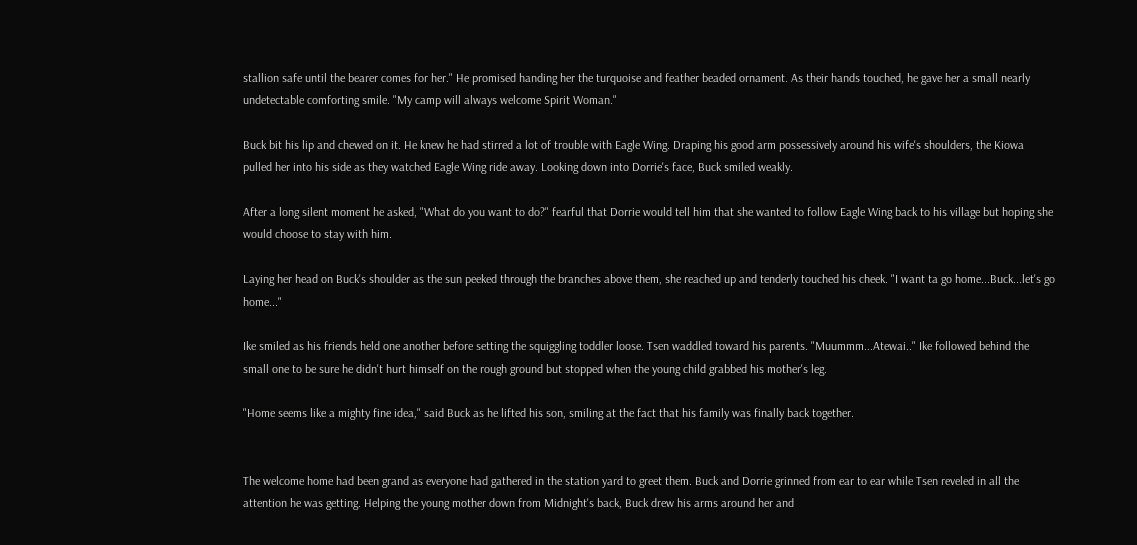stallion safe until the bearer comes for her." He promised handing her the turquoise and feather beaded ornament. As their hands touched, he gave her a small nearly undetectable comforting smile. "My camp will always welcome Spirit Woman."

Buck bit his lip and chewed on it. He knew he had stirred a lot of trouble with Eagle Wing. Draping his good arm possessively around his wife's shoulders, the Kiowa pulled her into his side as they watched Eagle Wing ride away. Looking down into Dorrie's face, Buck smiled weakly.

After a long silent moment he asked, "What do you want to do?" fearful that Dorrie would tell him that she wanted to follow Eagle Wing back to his village but hoping she would choose to stay with him.

Laying her head on Buck's shoulder as the sun peeked through the branches above them, she reached up and tenderly touched his cheek. "I want ta go home...Buck...let's go home..."

Ike smiled as his friends held one another before setting the squiggling toddler loose. Tsen waddled toward his parents. "Muummm...Atewai.." Ike followed behind the small one to be sure he didn't hurt himself on the rough ground but stopped when the young child grabbed his mother's leg.

"Home seems like a mighty fine idea," said Buck as he lifted his son, smiling at the fact that his family was finally back together.


The welcome home had been grand as everyone had gathered in the station yard to greet them. Buck and Dorrie grinned from ear to ear while Tsen reveled in all the attention he was getting. Helping the young mother down from Midnight's back, Buck drew his arms around her and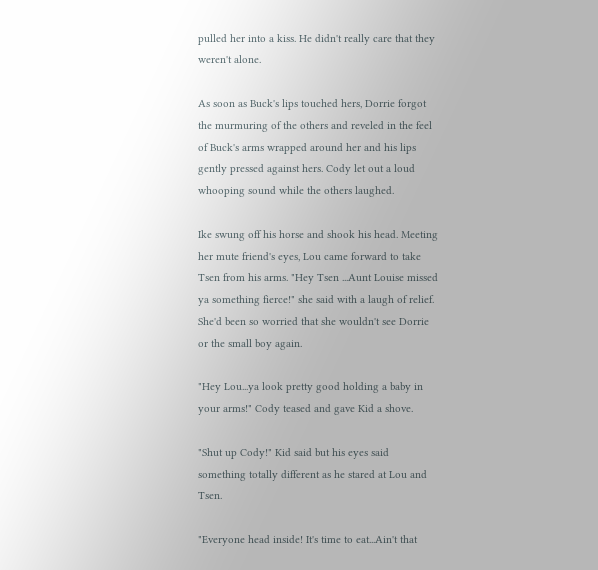pulled her into a kiss. He didn't really care that they weren't alone.

As soon as Buck's lips touched hers, Dorrie forgot the murmuring of the others and reveled in the feel of Buck's arms wrapped around her and his lips gently pressed against hers. Cody let out a loud whooping sound while the others laughed.

Ike swung off his horse and shook his head. Meeting her mute friend's eyes, Lou came forward to take Tsen from his arms. "Hey Tsen ...Aunt Louise missed ya something fierce!" she said with a laugh of relief. She'd been so worried that she wouldn't see Dorrie or the small boy again.

"Hey Lou...ya look pretty good holding a baby in your arms!" Cody teased and gave Kid a shove.

"Shut up Cody!" Kid said but his eyes said something totally different as he stared at Lou and Tsen.

"Everyone head inside! It's time to eat...Ain't that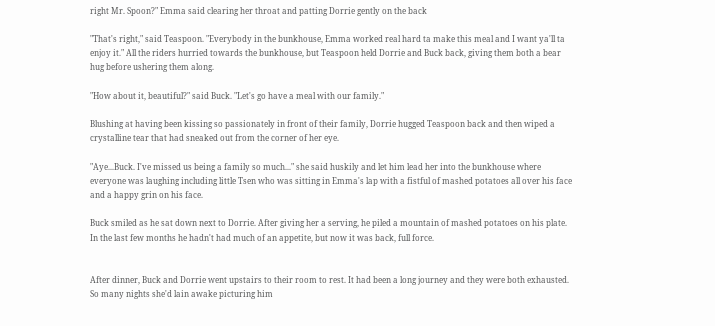right Mr. Spoon?" Emma said clearing her throat and patting Dorrie gently on the back

"That's right," said Teaspoon. "Everybody in the bunkhouse, Emma worked real hard ta make this meal and I want ya'll ta enjoy it." All the riders hurried towards the bunkhouse, but Teaspoon held Dorrie and Buck back, giving them both a bear hug before ushering them along.

"How about it, beautiful?" said Buck. "Let's go have a meal with our family."

Blushing at having been kissing so passionately in front of their family, Dorrie hugged Teaspoon back and then wiped a crystalline tear that had sneaked out from the corner of her eye.

"Aye...Buck. I've missed us being a family so much..." she said huskily and let him lead her into the bunkhouse where everyone was laughing including little Tsen who was sitting in Emma's lap with a fistful of mashed potatoes all over his face and a happy grin on his face.

Buck smiled as he sat down next to Dorrie. After giving her a serving, he piled a mountain of mashed potatoes on his plate. In the last few months he hadn't had much of an appetite, but now it was back, full force.


After dinner, Buck and Dorrie went upstairs to their room to rest. It had been a long journey and they were both exhausted. So many nights she'd lain awake picturing him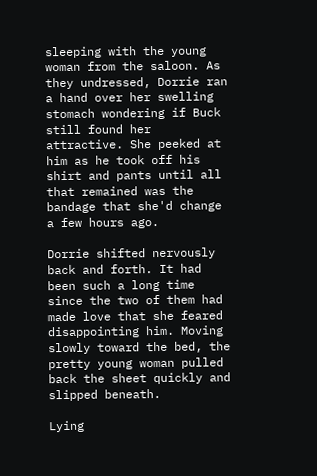sleeping with the young woman from the saloon. As they undressed, Dorrie ran a hand over her swelling stomach wondering if Buck still found her attractive. She peeked at him as he took off his shirt and pants until all that remained was the bandage that she'd change a few hours ago.

Dorrie shifted nervously back and forth. It had been such a long time since the two of them had made love that she feared disappointing him. Moving slowly toward the bed, the pretty young woman pulled back the sheet quickly and slipped beneath.

Lying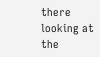there looking at the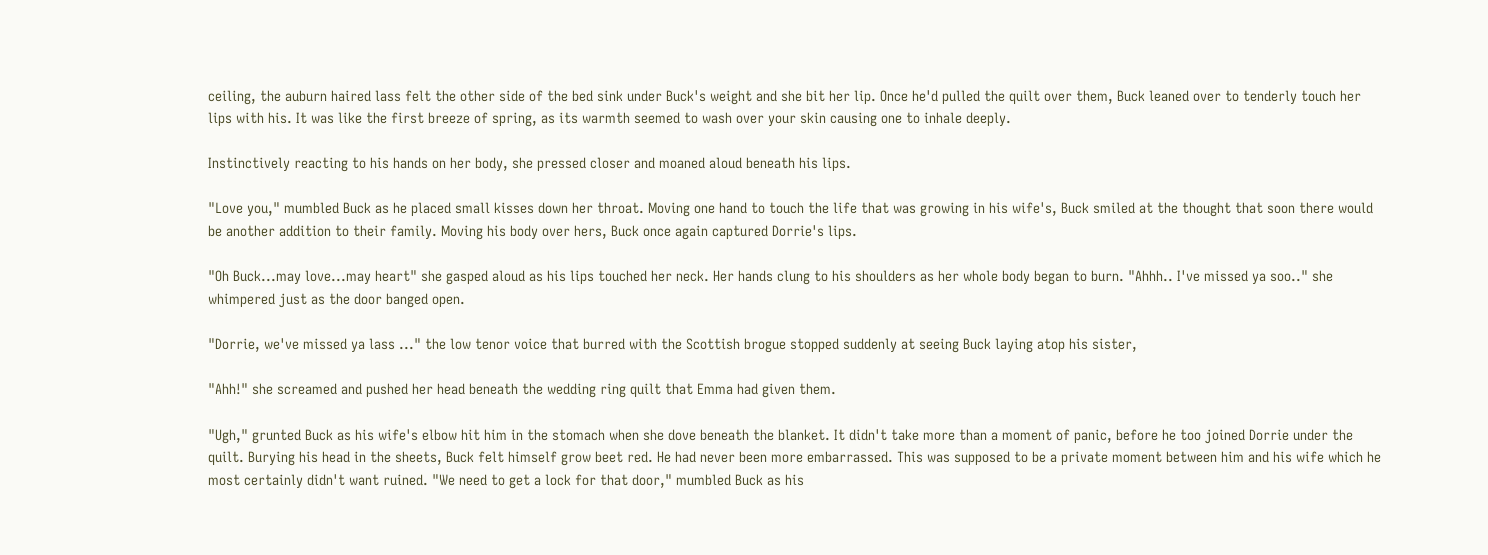ceiling, the auburn haired lass felt the other side of the bed sink under Buck's weight and she bit her lip. Once he'd pulled the quilt over them, Buck leaned over to tenderly touch her lips with his. It was like the first breeze of spring, as its warmth seemed to wash over your skin causing one to inhale deeply.

Instinctively reacting to his hands on her body, she pressed closer and moaned aloud beneath his lips.

"Love you," mumbled Buck as he placed small kisses down her throat. Moving one hand to touch the life that was growing in his wife's, Buck smiled at the thought that soon there would be another addition to their family. Moving his body over hers, Buck once again captured Dorrie's lips.

"Oh Buck...may love...may heart" she gasped aloud as his lips touched her neck. Her hands clung to his shoulders as her whole body began to burn. "Ahhh.. I've missed ya soo.." she whimpered just as the door banged open.

"Dorrie, we've missed ya lass ..." the low tenor voice that burred with the Scottish brogue stopped suddenly at seeing Buck laying atop his sister,

"Ahh!" she screamed and pushed her head beneath the wedding ring quilt that Emma had given them.

"Ugh," grunted Buck as his wife's elbow hit him in the stomach when she dove beneath the blanket. It didn't take more than a moment of panic, before he too joined Dorrie under the quilt. Burying his head in the sheets, Buck felt himself grow beet red. He had never been more embarrassed. This was supposed to be a private moment between him and his wife which he most certainly didn't want ruined. "We need to get a lock for that door," mumbled Buck as his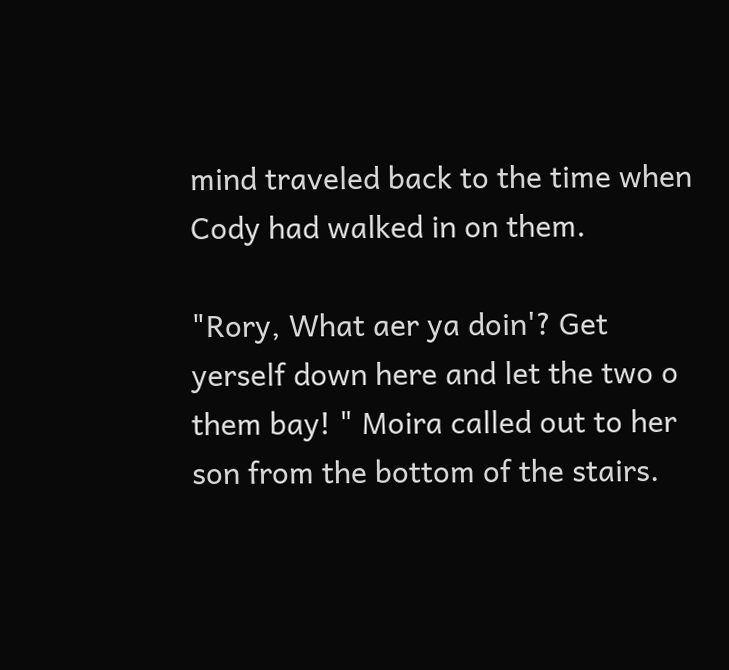mind traveled back to the time when Cody had walked in on them.

"Rory, What aer ya doin'? Get yerself down here and let the two o them bay! " Moira called out to her son from the bottom of the stairs.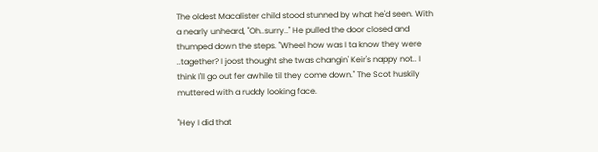The oldest Macalister child stood stunned by what he'd seen. With a nearly unheard, "Oh..surry.." He pulled the door closed and thumped down the steps. "Wheel how was I ta know they were ..tagether? I joost thought she twas changin' Keir's nappy not.. I think I'll go out fer awhile til they come down." The Scot huskily muttered with a ruddy looking face.

"Hey I did that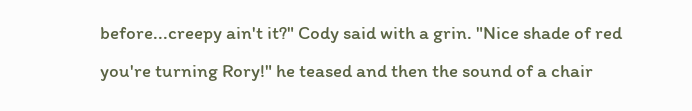before...creepy ain't it?" Cody said with a grin. "Nice shade of red you're turning Rory!" he teased and then the sound of a chair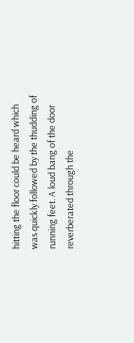hitting the floor could be heard which was quickly followed by the thudding of running feet. A loud bang of the door reverberated through the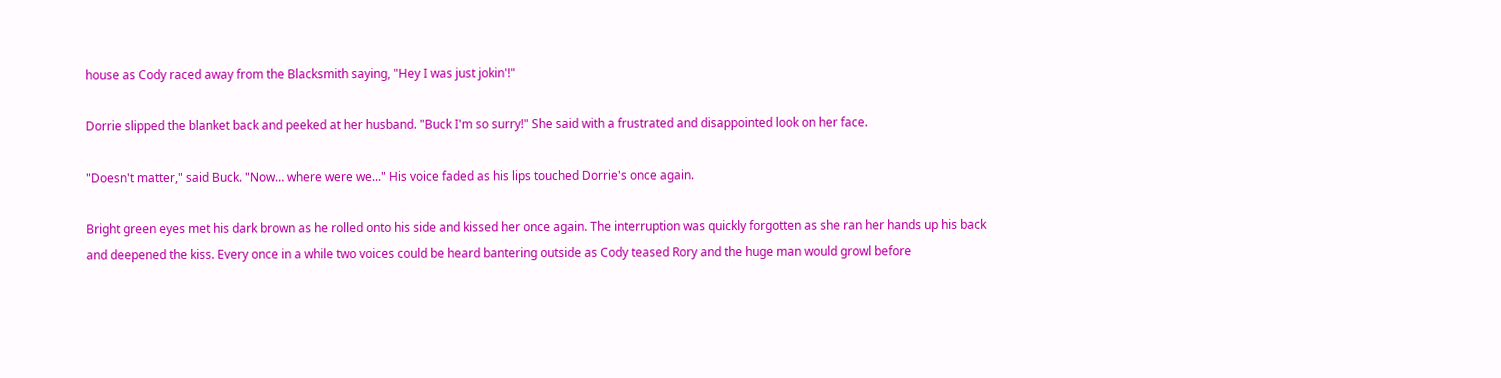house as Cody raced away from the Blacksmith saying, "Hey I was just jokin'!"

Dorrie slipped the blanket back and peeked at her husband. "Buck I'm so surry!" She said with a frustrated and disappointed look on her face.

"Doesn't matter," said Buck. "Now… where were we..." His voice faded as his lips touched Dorrie's once again.

Bright green eyes met his dark brown as he rolled onto his side and kissed her once again. The interruption was quickly forgotten as she ran her hands up his back and deepened the kiss. Every once in a while two voices could be heard bantering outside as Cody teased Rory and the huge man would growl before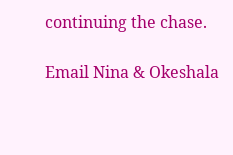continuing the chase.

Email Nina & Okeshala